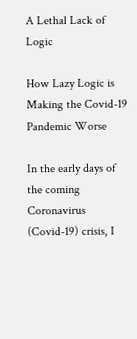A Lethal Lack of Logic

How Lazy Logic is Making the Covid-19 Pandemic Worse

In the early days of the coming Coronavirus (Covid-19) crisis, I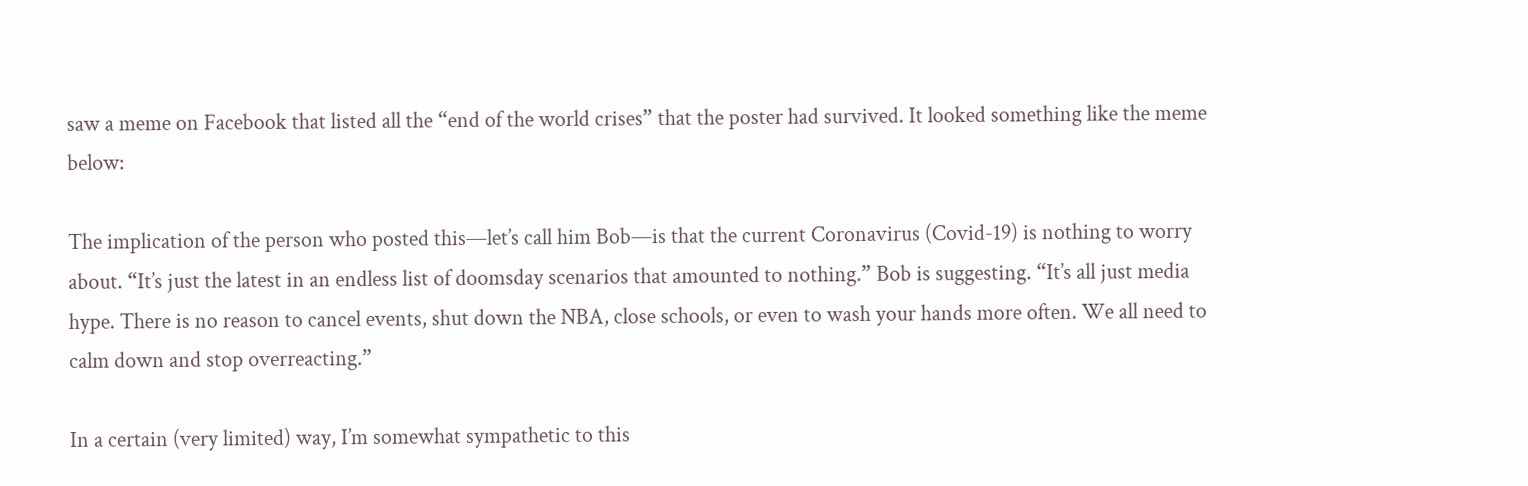saw a meme on Facebook that listed all the “end of the world crises” that the poster had survived. It looked something like the meme below:

The implication of the person who posted this—let’s call him Bob—is that the current Coronavirus (Covid-19) is nothing to worry about. “It’s just the latest in an endless list of doomsday scenarios that amounted to nothing.” Bob is suggesting. “It’s all just media hype. There is no reason to cancel events, shut down the NBA, close schools, or even to wash your hands more often. We all need to calm down and stop overreacting.”

In a certain (very limited) way, I’m somewhat sympathetic to this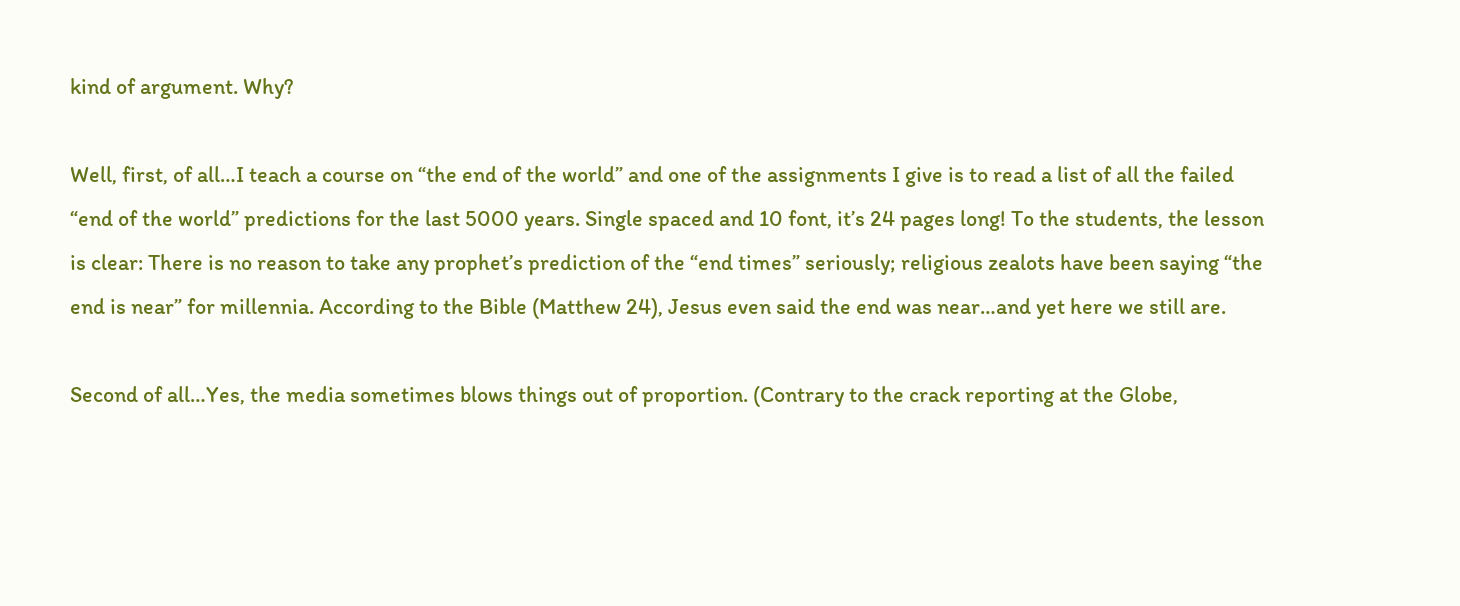kind of argument. Why?

Well, first, of all…I teach a course on “the end of the world” and one of the assignments I give is to read a list of all the failed “end of the world” predictions for the last 5000 years. Single spaced and 10 font, it’s 24 pages long! To the students, the lesson is clear: There is no reason to take any prophet’s prediction of the “end times” seriously; religious zealots have been saying “the end is near” for millennia. According to the Bible (Matthew 24), Jesus even said the end was near…and yet here we still are.

Second of all…Yes, the media sometimes blows things out of proportion. (Contrary to the crack reporting at the Globe,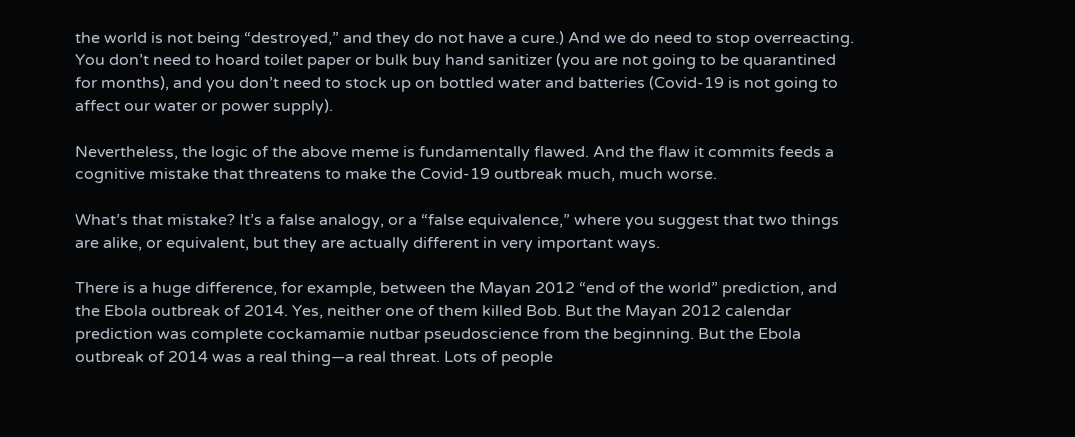the world is not being “destroyed,” and they do not have a cure.) And we do need to stop overreacting. You don’t need to hoard toilet paper or bulk buy hand sanitizer (you are not going to be quarantined for months), and you don’t need to stock up on bottled water and batteries (Covid-19 is not going to affect our water or power supply).

Nevertheless, the logic of the above meme is fundamentally flawed. And the flaw it commits feeds a cognitive mistake that threatens to make the Covid-19 outbreak much, much worse.

What’s that mistake? It’s a false analogy, or a “false equivalence,” where you suggest that two things are alike, or equivalent, but they are actually different in very important ways.

There is a huge difference, for example, between the Mayan 2012 “end of the world” prediction, and the Ebola outbreak of 2014. Yes, neither one of them killed Bob. But the Mayan 2012 calendar prediction was complete cockamamie nutbar pseudoscience from the beginning. But the Ebola outbreak of 2014 was a real thing—a real threat. Lots of people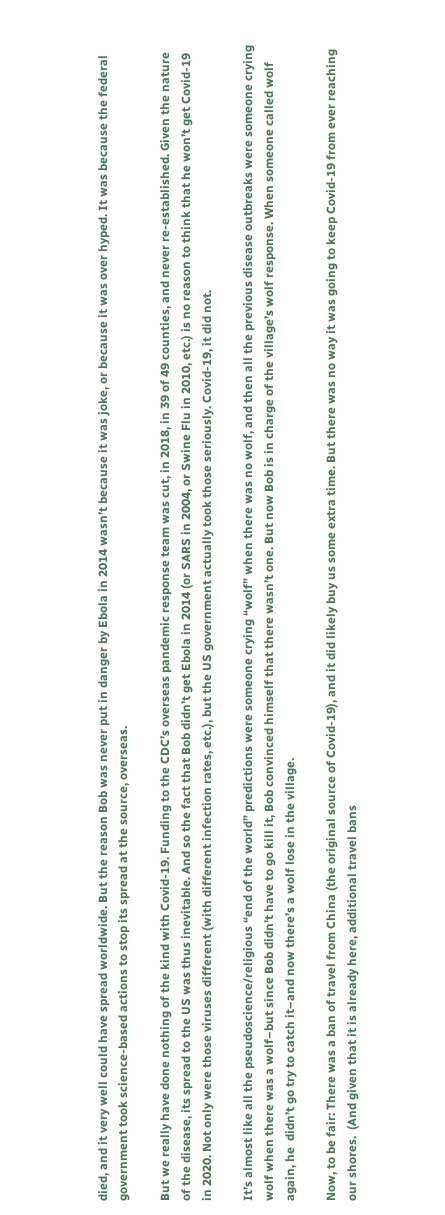died, and it very well could have spread worldwide. But the reason Bob was never put in danger by Ebola in 2014 wasn’t because it was joke, or because it was over hyped. It was because the federal government took science-based actions to stop its spread at the source, overseas.

But we really have done nothing of the kind with Covid-19. Funding to the CDC’s overseas pandemic response team was cut, in 2018, in 39 of 49 counties, and never re-established. Given the nature of the disease, its spread to the US was thus inevitable. And so the fact that Bob didn’t get Ebola in 2014 (or SARS in 2004, or Swine Flu in 2010, etc.) is no reason to think that he won’t get Covid-19 in 2020. Not only were those viruses different (with different infection rates, etc.), but the US government actually took those seriously. Covid-19, it did not.

It’s almost like all the pseudoscience/religious “end of the world” predictions were someone crying “wolf” when there was no wolf, and then all the previous disease outbreaks were someone crying wolf when there was a wolf–but since Bob didn’t have to go kill it, Bob convinced himself that there wasn’t one. But now Bob is in charge of the village’s wolf response. When someone called wolf again, he  didn’t go try to catch it–and now there’s a wolf lose in the village.

Now, to be fair: There was a ban of travel from China (the original source of Covid-19), and it did likely buy us some extra time. But there was no way it was going to keep Covid-19 from ever reaching our shores.  (And given that it is already here, additional travel bans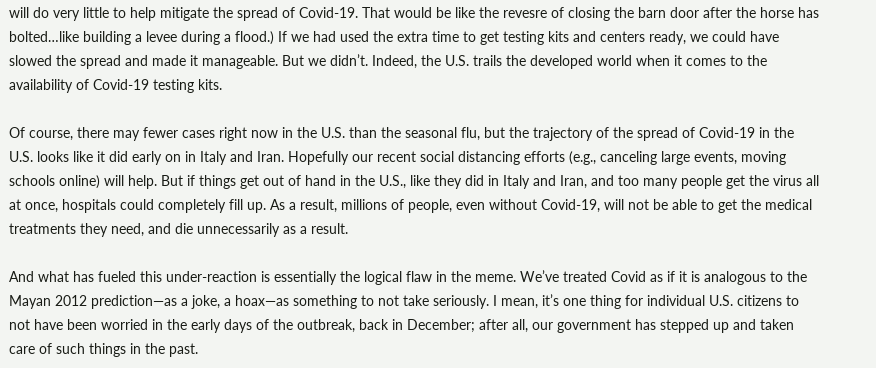will do very little to help mitigate the spread of Covid-19. That would be like the revesre of closing the barn door after the horse has bolted…like building a levee during a flood.) If we had used the extra time to get testing kits and centers ready, we could have slowed the spread and made it manageable. But we didn’t. Indeed, the U.S. trails the developed world when it comes to the availability of Covid-19 testing kits.

Of course, there may fewer cases right now in the U.S. than the seasonal flu, but the trajectory of the spread of Covid-19 in the U.S. looks like it did early on in Italy and Iran. Hopefully our recent social distancing efforts (e.g., canceling large events, moving schools online) will help. But if things get out of hand in the U.S., like they did in Italy and Iran, and too many people get the virus all at once, hospitals could completely fill up. As a result, millions of people, even without Covid-19, will not be able to get the medical treatments they need, and die unnecessarily as a result.

And what has fueled this under-reaction is essentially the logical flaw in the meme. We’ve treated Covid as if it is analogous to the Mayan 2012 prediction—as a joke, a hoax—as something to not take seriously. I mean, it’s one thing for individual U.S. citizens to not have been worried in the early days of the outbreak, back in December; after all, our government has stepped up and taken care of such things in the past.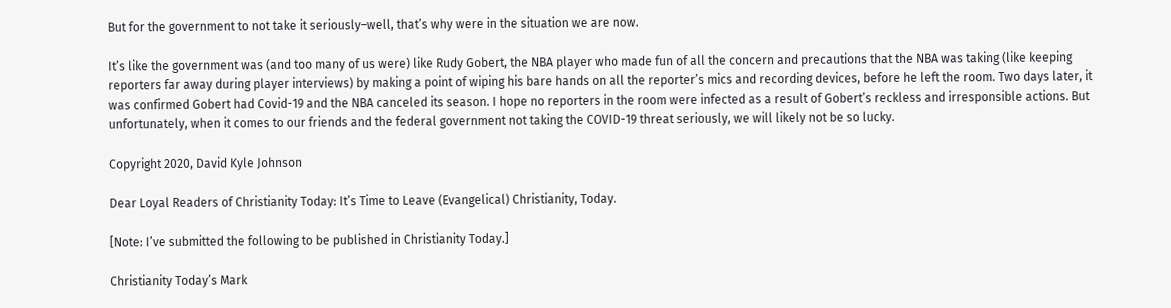But for the government to not take it seriously–well, that’s why were in the situation we are now.

It’s like the government was (and too many of us were) like Rudy Gobert, the NBA player who made fun of all the concern and precautions that the NBA was taking (like keeping reporters far away during player interviews) by making a point of wiping his bare hands on all the reporter’s mics and recording devices, before he left the room. Two days later, it was confirmed Gobert had Covid-19 and the NBA canceled its season. I hope no reporters in the room were infected as a result of Gobert’s reckless and irresponsible actions. But unfortunately, when it comes to our friends and the federal government not taking the COVID-19 threat seriously, we will likely not be so lucky.

Copyright 2020, David Kyle Johnson

Dear Loyal Readers of Christianity Today: It’s Time to Leave (Evangelical) Christianity, Today.

[Note: I’ve submitted the following to be published in Christianity Today.]

Christianity Today’s Mark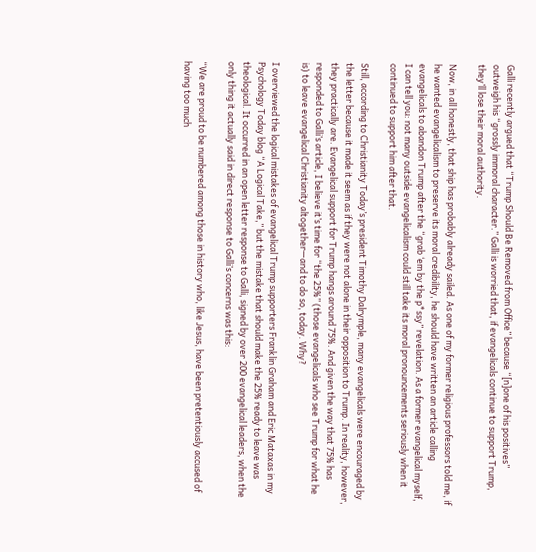Galli recently argued that “Trump Should Be Removed from Office” because “[n]one of his positives” outweigh his “grossly immoral character.” Galli is worried that, if evangelicals continue to support Trump, they’ll lose their moral authority.

Now, in all honestly, that ship has probably already sailed. As one of my former religious professors told me, if he wanted evangelicalism to preserve its moral credibility, he should have written an article calling evangelicals to abandon Trump after the “grab ‘em by the p*ssy” revelation. As a former evangelical myself, I can tell you: not many outside evangelicalism could still take its moral pronouncements seriously when it continued to support him after that.

Still, according to Christianity Today’s president Timothy Dalrymple, many evangelicals were encouraged by the letter because it made it seem as if they were not alone in their opposition to Trump. In reality, however, they practically are. Evangelical support for Trump hangs around 75%. And given the way that 75% has responded to Galli’s article, I believe it’s time for “the 25%” (those evangelicals who see Trump for what he is) to leave evangelical Christianity altogether—and to do so, today. Why?

I overviewed the logical mistakes of evangelical Trump supporters Franklin Graham and Eric Mataxas in my Psychology Today blog “A Logical Take,” but the mistake that should make the 25% ready to leave was theological. It occurred in an open letter response to Galli, signed by over 200 evangelical leaders, when the only thing it actually said in direct response to Galli’s concerns was this:

“We are proud to be numbered among those in history who, like Jesus, have been pretentiously accused of having too much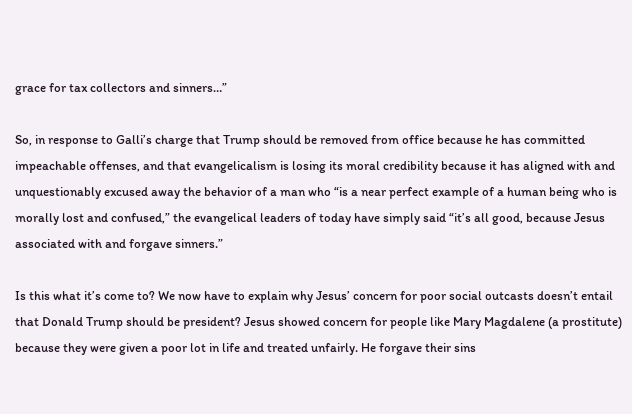grace for tax collectors and sinners…”

So, in response to Galli’s charge that Trump should be removed from office because he has committed impeachable offenses, and that evangelicalism is losing its moral credibility because it has aligned with and unquestionably excused away the behavior of a man who “is a near perfect example of a human being who is morally lost and confused,” the evangelical leaders of today have simply said “it’s all good, because Jesus associated with and forgave sinners.”

Is this what it’s come to? We now have to explain why Jesus’ concern for poor social outcasts doesn’t entail that Donald Trump should be president? Jesus showed concern for people like Mary Magdalene (a prostitute) because they were given a poor lot in life and treated unfairly. He forgave their sins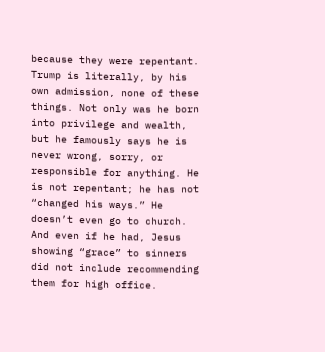because they were repentant. Trump is literally, by his own admission, none of these things. Not only was he born into privilege and wealth, but he famously says he is never wrong, sorry, or responsible for anything. He is not repentant; he has not “changed his ways.” He doesn’t even go to church. And even if he had, Jesus showing “grace” to sinners did not include recommending them for high office.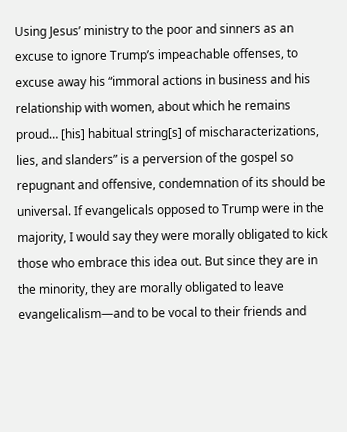Using Jesus’ ministry to the poor and sinners as an excuse to ignore Trump’s impeachable offenses, to excuse away his “immoral actions in business and his relationship with women, about which he remains proud… [his] habitual string[s] of mischaracterizations, lies, and slanders” is a perversion of the gospel so repugnant and offensive, condemnation of its should be universal. If evangelicals opposed to Trump were in the majority, I would say they were morally obligated to kick those who embrace this idea out. But since they are in the minority, they are morally obligated to leave evangelicalism—and to be vocal to their friends and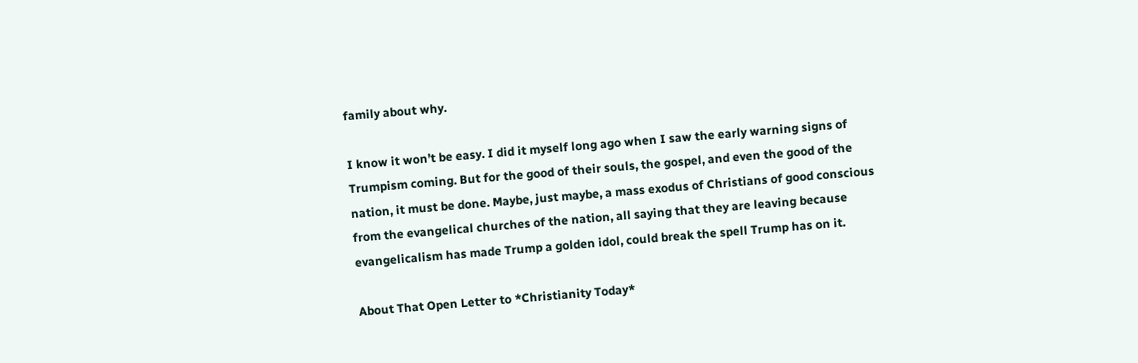family about why.

I know it won’t be easy. I did it myself long ago when I saw the early warning signs of Trumpism coming. But for the good of their souls, the gospel, and even the good of the nation, it must be done. Maybe, just maybe, a mass exodus of Christians of good conscious from the evangelical churches of the nation, all saying that they are leaving because evangelicalism has made Trump a golden idol, could break the spell Trump has on it.

About That Open Letter to *Christianity Today*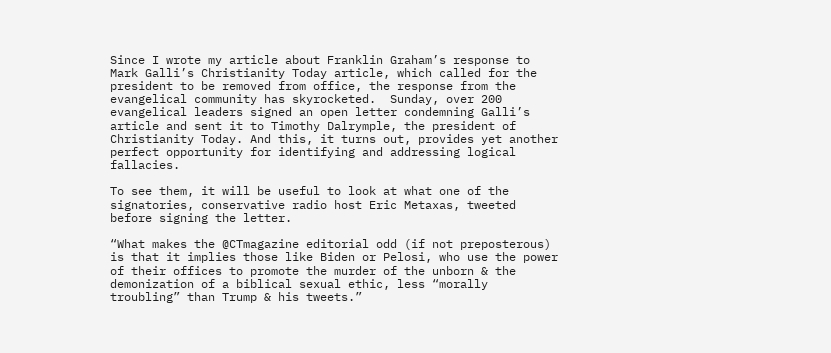Since I wrote my article about Franklin Graham’s response to Mark Galli’s Christianity Today article, which called for the president to be removed from office, the response from the evangelical community has skyrocketed.  Sunday, over 200 evangelical leaders signed an open letter condemning Galli’s article and sent it to Timothy Dalrymple, the president of Christianity Today. And this, it turns out, provides yet another perfect opportunity for identifying and addressing logical fallacies.

To see them, it will be useful to look at what one of the signatories, conservative radio host Eric Metaxas, tweeted before signing the letter.

“What makes the @CTmagazine editorial odd (if not preposterous) is that it implies those like Biden or Pelosi, who use the power of their offices to promote the murder of the unborn & the demonization of a biblical sexual ethic, less “morally troubling” than Trump & his tweets.”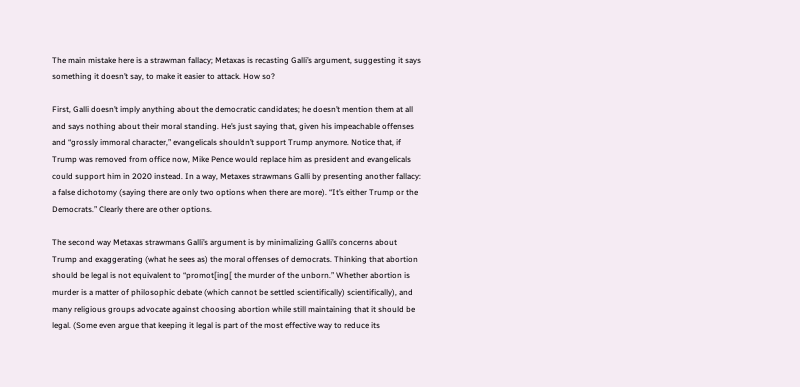The main mistake here is a strawman fallacy; Metaxas is recasting Galli’s argument, suggesting it says something it doesn’t say, to make it easier to attack. How so?

First, Galli doesn’t imply anything about the democratic candidates; he doesn’t mention them at all and says nothing about their moral standing. He’s just saying that, given his impeachable offenses and “grossly immoral character,” evangelicals shouldn’t support Trump anymore. Notice that, if Trump was removed from office now, Mike Pence would replace him as president and evangelicals could support him in 2020 instead. In a way, Metaxes strawmans Galli by presenting another fallacy: a false dichotomy (saying there are only two options when there are more). “It’s either Trump or the Democrats.” Clearly there are other options.

The second way Metaxas strawmans Galli’s argument is by minimalizing Galli’s concerns about Trump and exaggerating (what he sees as) the moral offenses of democrats. Thinking that abortion should be legal is not equivalent to “promot[ing[ the murder of the unborn.” Whether abortion is murder is a matter of philosophic debate (which cannot be settled scientifically) scientifically), and many religious groups advocate against choosing abortion while still maintaining that it should be legal. (Some even argue that keeping it legal is part of the most effective way to reduce its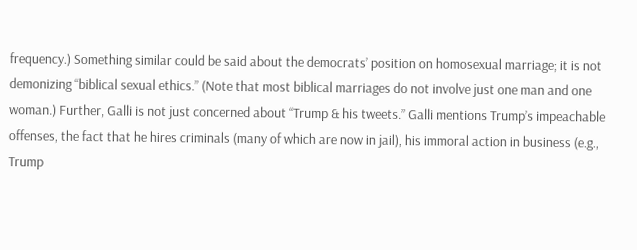frequency.) Something similar could be said about the democrats’ position on homosexual marriage; it is not demonizing “biblical sexual ethics.” (Note that most biblical marriages do not involve just one man and one woman.) Further, Galli is not just concerned about “Trump & his tweets.” Galli mentions Trump’s impeachable offenses, the fact that he hires criminals (many of which are now in jail), his immoral action in business (e.g., Trump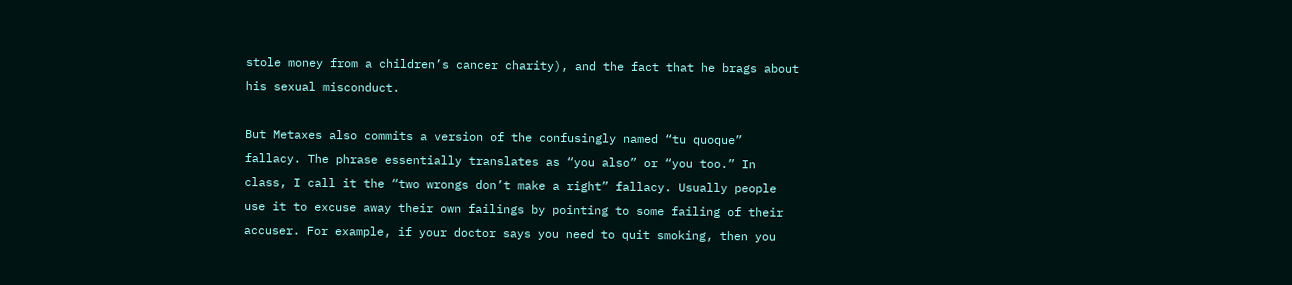stole money from a children’s cancer charity), and the fact that he brags about his sexual misconduct.

But Metaxes also commits a version of the confusingly named “tu quoque” fallacy. The phrase essentially translates as “you also” or “you too.” In class, I call it the “two wrongs don’t make a right” fallacy. Usually people use it to excuse away their own failings by pointing to some failing of their accuser. For example, if your doctor says you need to quit smoking, then you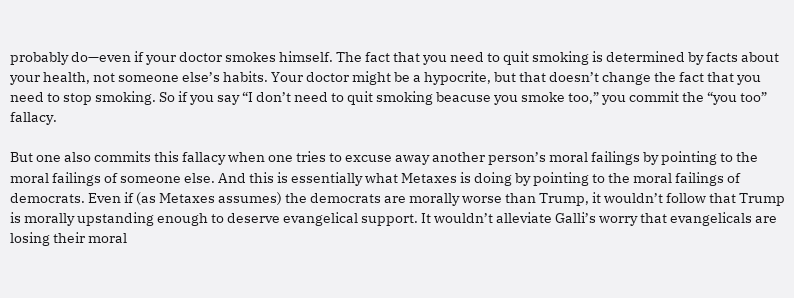probably do—even if your doctor smokes himself. The fact that you need to quit smoking is determined by facts about your health, not someone else’s habits. Your doctor might be a hypocrite, but that doesn’t change the fact that you need to stop smoking. So if you say “I don’t need to quit smoking beacuse you smoke too,” you commit the “you too” fallacy.

But one also commits this fallacy when one tries to excuse away another person’s moral failings by pointing to the moral failings of someone else. And this is essentially what Metaxes is doing by pointing to the moral failings of democrats. Even if (as Metaxes assumes) the democrats are morally worse than Trump, it wouldn’t follow that Trump is morally upstanding enough to deserve evangelical support. It wouldn’t alleviate Galli’s worry that evangelicals are losing their moral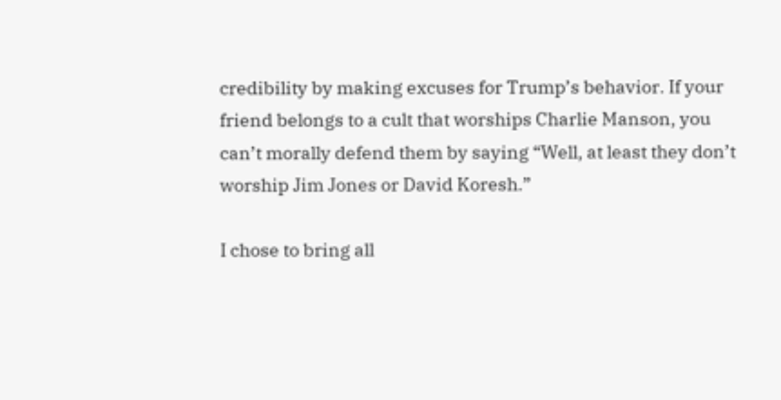credibility by making excuses for Trump’s behavior. If your friend belongs to a cult that worships Charlie Manson, you can’t morally defend them by saying “Well, at least they don’t worship Jim Jones or David Koresh.”

I chose to bring all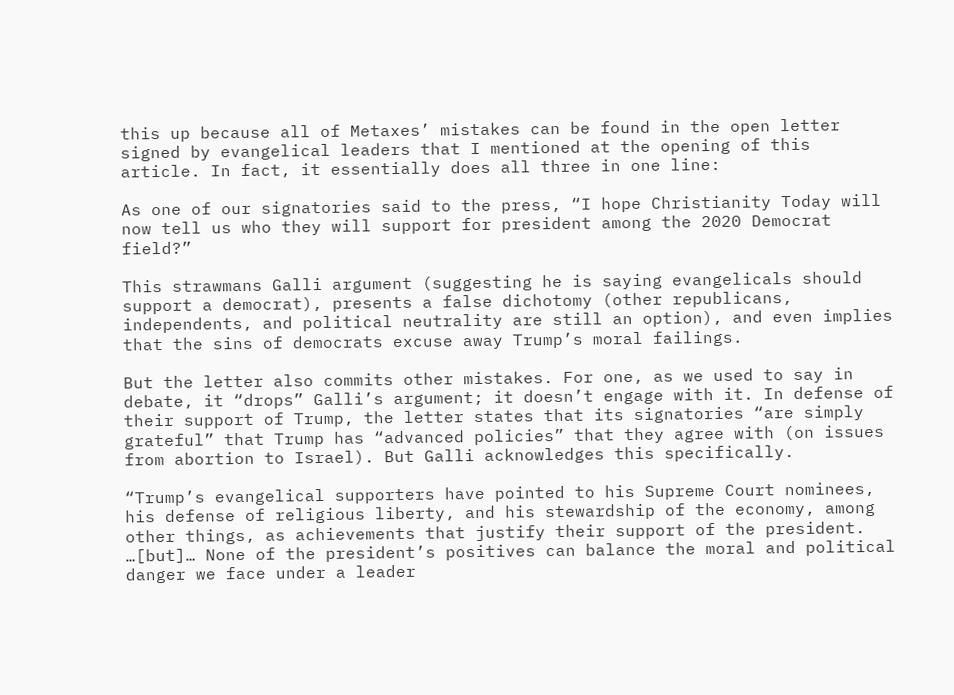this up because all of Metaxes’ mistakes can be found in the open letter signed by evangelical leaders that I mentioned at the opening of this article. In fact, it essentially does all three in one line:

As one of our signatories said to the press, “I hope Christianity Today will now tell us who they will support for president among the 2020 Democrat field?”

This strawmans Galli argument (suggesting he is saying evangelicals should support a democrat), presents a false dichotomy (other republicans, independents, and political neutrality are still an option), and even implies that the sins of democrats excuse away Trump’s moral failings.

But the letter also commits other mistakes. For one, as we used to say in debate, it “drops” Galli’s argument; it doesn’t engage with it. In defense of their support of Trump, the letter states that its signatories “are simply grateful” that Trump has “advanced policies” that they agree with (on issues from abortion to Israel). But Galli acknowledges this specifically.

“Trump’s evangelical supporters have pointed to his Supreme Court nominees, his defense of religious liberty, and his stewardship of the economy, among other things, as achievements that justify their support of the president.  …[but]… None of the president’s positives can balance the moral and political danger we face under a leader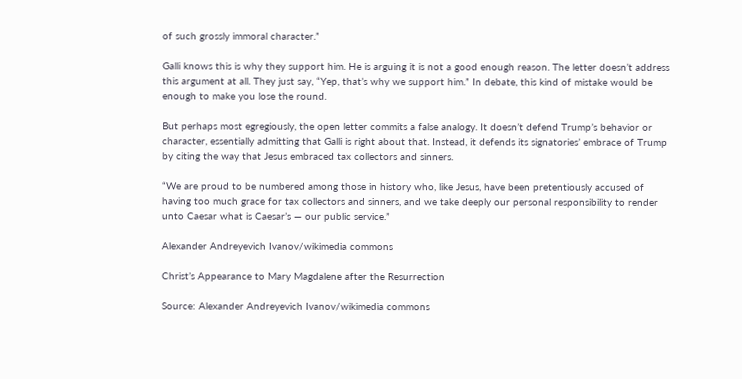of such grossly immoral character.”

Galli knows this is why they support him. He is arguing it is not a good enough reason. The letter doesn’t address this argument at all. They just say, “Yep, that’s why we support him.” In debate, this kind of mistake would be enough to make you lose the round.

But perhaps most egregiously, the open letter commits a false analogy. It doesn’t defend Trump’s behavior or character, essentially admitting that Galli is right about that. Instead, it defends its signatories’ embrace of Trump by citing the way that Jesus embraced tax collectors and sinners.

“We are proud to be numbered among those in history who, like Jesus, have been pretentiously accused of having too much grace for tax collectors and sinners, and we take deeply our personal responsibility to render unto Caesar what is Caesar’s — our public service.”

Alexander Andreyevich Ivanov/wikimedia commons

Christ’s Appearance to Mary Magdalene after the Resurrection

Source: Alexander Andreyevich Ivanov/wikimedia commons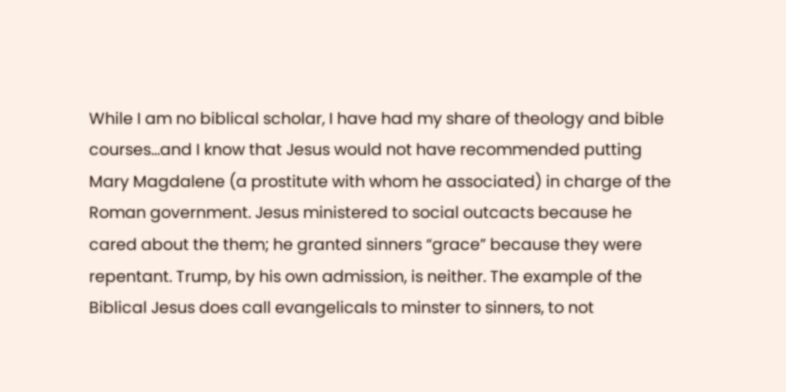While I am no biblical scholar, I have had my share of theology and bible courses…and I know that Jesus would not have recommended putting Mary Magdalene (a prostitute with whom he associated) in charge of the Roman government. Jesus ministered to social outcacts because he cared about the them; he granted sinners “grace” because they were repentant. Trump, by his own admission, is neither. The example of the Biblical Jesus does call evangelicals to minster to sinners, to not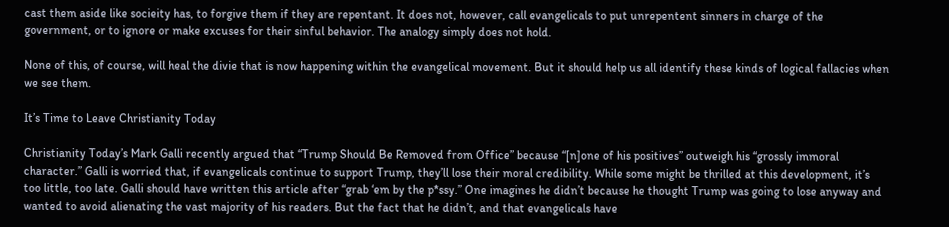cast them aside like socieity has, to forgive them if they are repentant. It does not, however, call evangelicals to put unrepentent sinners in charge of the government, or to ignore or make excuses for their sinful behavior. The analogy simply does not hold.

None of this, of course, will heal the divie that is now happening within the evangelical movement. But it should help us all identify these kinds of logical fallacies when we see them.

It’s Time to Leave Christianity Today

Christianity Today’s Mark Galli recently argued that “Trump Should Be Removed from Office” because “[n]one of his positives” outweigh his “grossly immoral character.” Galli is worried that, if evangelicals continue to support Trump, they’ll lose their moral credibility. While some might be thrilled at this development, it’s too little, too late. Galli should have written this article after “grab ‘em by the p*ssy.” One imagines he didn’t because he thought Trump was going to lose anyway and wanted to avoid alienating the vast majority of his readers. But the fact that he didn’t, and that evangelicals have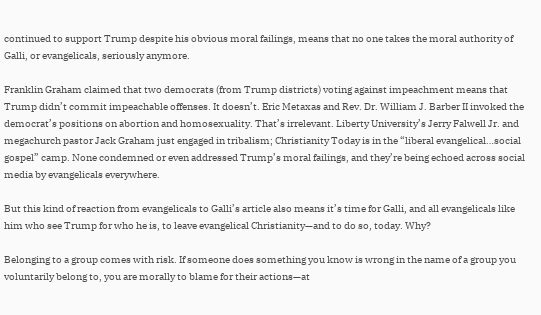continued to support Trump despite his obvious moral failings, means that no one takes the moral authority of Galli, or evangelicals, seriously anymore.

Franklin Graham claimed that two democrats (from Trump districts) voting against impeachment means that Trump didn’t commit impeachable offenses. It doesn’t. Eric Metaxas and Rev. Dr. William J. Barber II invoked the democrat’s positions on abortion and homosexuality. That’s irrelevant. Liberty University’s Jerry Falwell Jr. and megachurch pastor Jack Graham just engaged in tribalism; Christianity Today is in the “liberal evangelical…social gospel” camp. None condemned or even addressed Trump’s moral failings, and they’re being echoed across social media by evangelicals everywhere.

But this kind of reaction from evangelicals to Galli’s article also means it’s time for Galli, and all evangelicals like him who see Trump for who he is, to leave evangelical Christianity—and to do so, today. Why?

Belonging to a group comes with risk. If someone does something you know is wrong in the name of a group you voluntarily belong to, you are morally to blame for their actions—at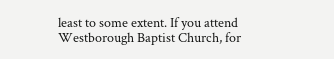least to some extent. If you attend Westborough Baptist Church, for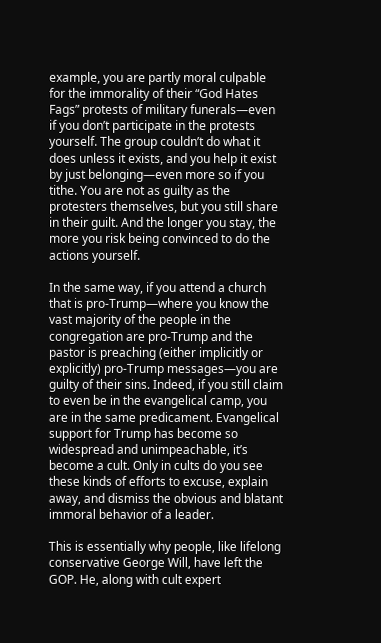example, you are partly moral culpable for the immorality of their “God Hates Fags” protests of military funerals—even if you don’t participate in the protests yourself. The group couldn’t do what it does unless it exists, and you help it exist by just belonging—even more so if you tithe. You are not as guilty as the protesters themselves, but you still share in their guilt. And the longer you stay, the more you risk being convinced to do the actions yourself.

In the same way, if you attend a church that is pro-Trump—where you know the vast majority of the people in the congregation are pro-Trump and the pastor is preaching (either implicitly or explicitly) pro-Trump messages—you are guilty of their sins. Indeed, if you still claim to even be in the evangelical camp, you are in the same predicament. Evangelical support for Trump has become so widespread and unimpeachable, it’s become a cult. Only in cults do you see these kinds of efforts to excuse, explain away, and dismiss the obvious and blatant immoral behavior of a leader.

This is essentially why people, like lifelong conservative George Will, have left the GOP. He, along with cult expert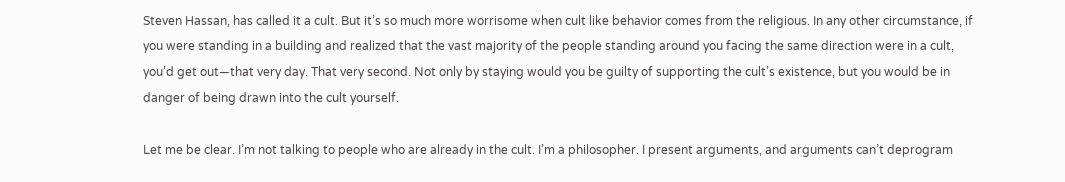Steven Hassan, has called it a cult. But it’s so much more worrisome when cult like behavior comes from the religious. In any other circumstance, if you were standing in a building and realized that the vast majority of the people standing around you facing the same direction were in a cult, you’d get out—that very day. That very second. Not only by staying would you be guilty of supporting the cult’s existence, but you would be in danger of being drawn into the cult yourself.

Let me be clear. I’m not talking to people who are already in the cult. I’m a philosopher. I present arguments, and arguments can’t deprogram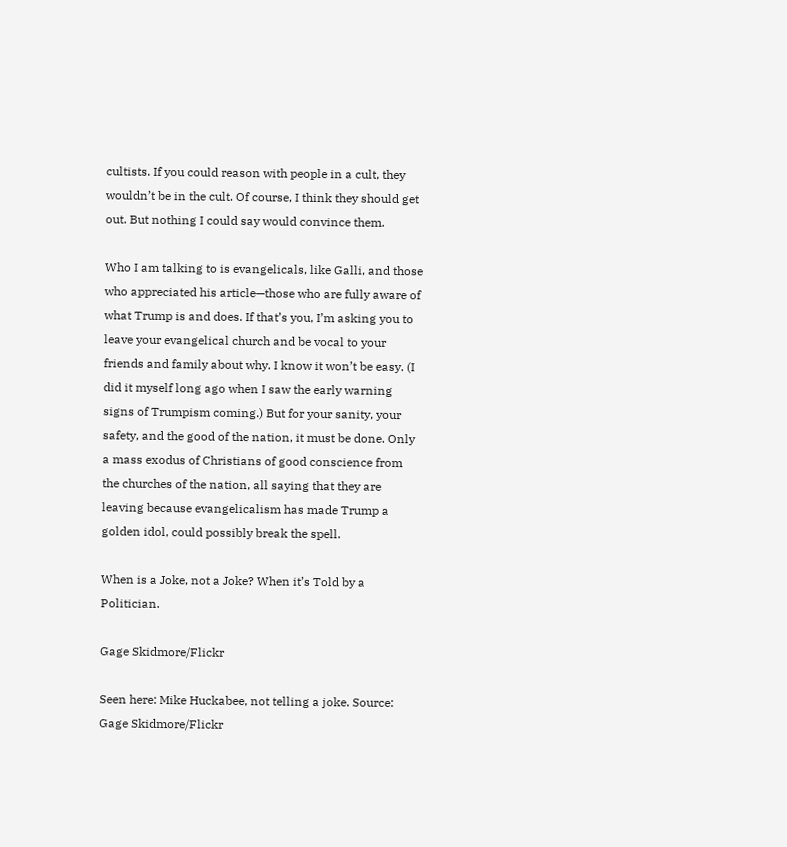cultists. If you could reason with people in a cult, they wouldn’t be in the cult. Of course, I think they should get out. But nothing I could say would convince them.

Who I am talking to is evangelicals, like Galli, and those who appreciated his article—those who are fully aware of what Trump is and does. If that’s you, I’m asking you to leave your evangelical church and be vocal to your friends and family about why. I know it won’t be easy. (I did it myself long ago when I saw the early warning signs of Trumpism coming.) But for your sanity, your safety, and the good of the nation, it must be done. Only a mass exodus of Christians of good conscience from the churches of the nation, all saying that they are leaving because evangelicalism has made Trump a golden idol, could possibly break the spell.

When is a Joke, not a Joke? When it’s Told by a Politician.

Gage Skidmore/Flickr

Seen here: Mike Huckabee, not telling a joke. Source: Gage Skidmore/Flickr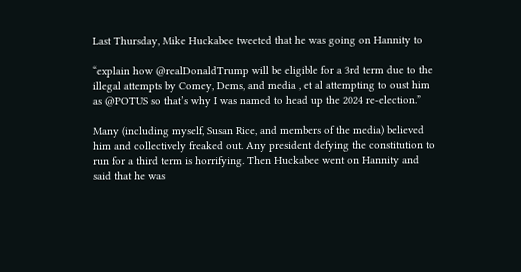Last Thursday, Mike Huckabee tweeted that he was going on Hannity to

“explain how @realDonaldTrump will be eligible for a 3rd term due to the illegal attempts by Comey, Dems, and media , et al attempting to oust him as @POTUS so that’s why I was named to head up the 2024 re-election.”

Many (including myself, Susan Rice, and members of the media) believed him and collectively freaked out. Any president defying the constitution to run for a third term is horrifying. Then Huckabee went on Hannity and said that he was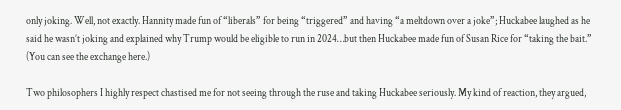only joking. Well, not exactly. Hannity made fun of “liberals” for being “triggered” and having “a meltdown over a joke”; Huckabee laughed as he said he wasn’t joking and explained why Trump would be eligible to run in 2024…but then Huckabee made fun of Susan Rice for “taking the bait.” (You can see the exchange here.)

Two philosophers I highly respect chastised me for not seeing through the ruse and taking Huckabee seriously. My kind of reaction, they argued,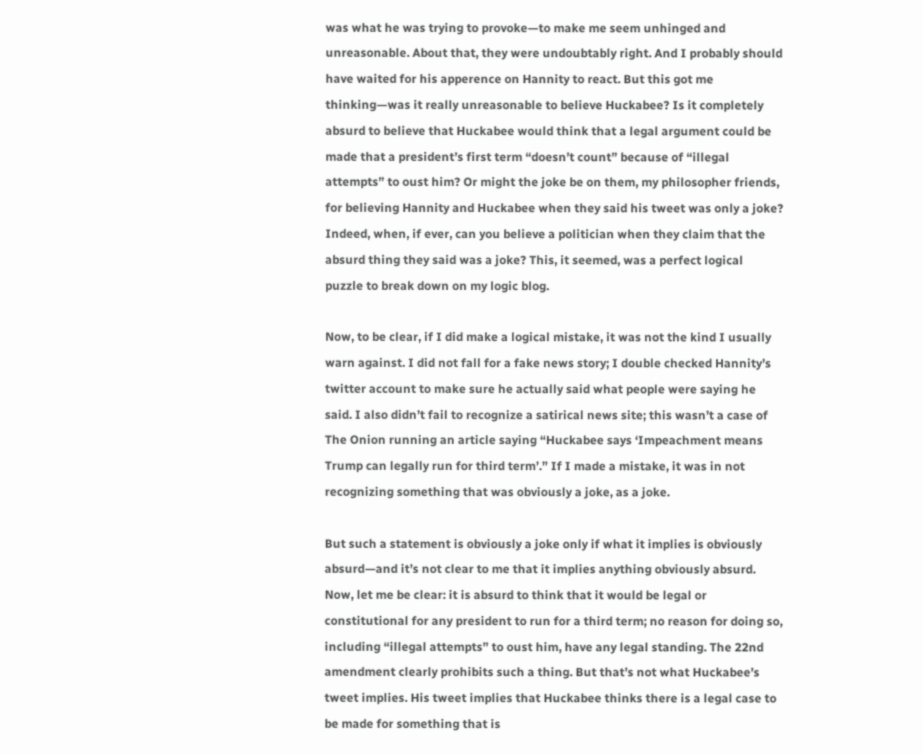was what he was trying to provoke—to make me seem unhinged and unreasonable. About that, they were undoubtably right. And I probably should have waited for his apperence on Hannity to react. But this got me thinking—was it really unreasonable to believe Huckabee? Is it completely absurd to believe that Huckabee would think that a legal argument could be made that a president’s first term “doesn’t count” because of “illegal attempts” to oust him? Or might the joke be on them, my philosopher friends, for believing Hannity and Huckabee when they said his tweet was only a joke? Indeed, when, if ever, can you believe a politician when they claim that the absurd thing they said was a joke? This, it seemed, was a perfect logical puzzle to break down on my logic blog.

Now, to be clear, if I did make a logical mistake, it was not the kind I usually warn against. I did not fall for a fake news story; I double checked Hannity’s twitter account to make sure he actually said what people were saying he said. I also didn’t fail to recognize a satirical news site; this wasn’t a case of The Onion running an article saying “Huckabee says ‘Impeachment means Trump can legally run for third term’.” If I made a mistake, it was in not recognizing something that was obviously a joke, as a joke.

But such a statement is obviously a joke only if what it implies is obviously absurd—and it’s not clear to me that it implies anything obviously absurd. Now, let me be clear: it is absurd to think that it would be legal or constitutional for any president to run for a third term; no reason for doing so, including “illegal attempts” to oust him, have any legal standing. The 22nd amendment clearly prohibits such a thing. But that’s not what Huckabee’s tweet implies. His tweet implies that Huckabee thinks there is a legal case to be made for something that is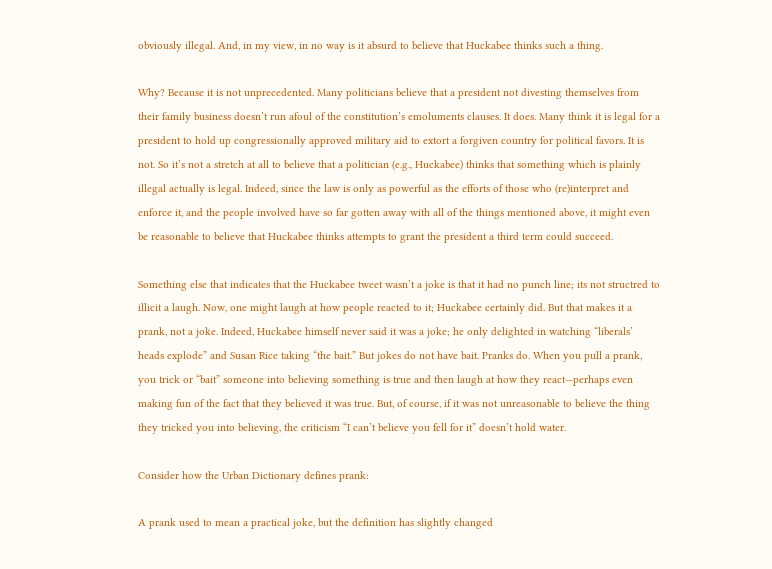obviously illegal. And, in my view, in no way is it absurd to believe that Huckabee thinks such a thing.

Why? Because it is not unprecedented. Many politicians believe that a president not divesting themselves from their family business doesn’t run afoul of the constitution’s emoluments clauses. It does. Many think it is legal for a president to hold up congressionally approved military aid to extort a forgiven country for political favors. It is not. So it’s not a stretch at all to believe that a politician (e.g., Huckabee) thinks that something which is plainly illegal actually is legal. Indeed, since the law is only as powerful as the efforts of those who (re)interpret and enforce it, and the people involved have so far gotten away with all of the things mentioned above, it might even be reasonable to believe that Huckabee thinks attempts to grant the president a third term could succeed.

Something else that indicates that the Huckabee tweet wasn’t a joke is that it had no punch line; its not structred to illicit a laugh. Now, one might laugh at how people reacted to it; Huckabee certainly did. But that makes it a prank, not a joke. Indeed, Huckabee himself never said it was a joke; he only delighted in watching “liberals’ heads explode” and Susan Rice taking “the bait.” But jokes do not have bait. Pranks do. When you pull a prank, you trick or “bait” someone into believing something is true and then laugh at how they react—perhaps even making fun of the fact that they believed it was true. But, of course, if it was not unreasonable to believe the thing they tricked you into believing, the criticism “I can’t believe you fell for it” doesn’t hold water.

Consider how the Urban Dictionary defines prank:

A prank used to mean a practical joke, but the definition has slightly changed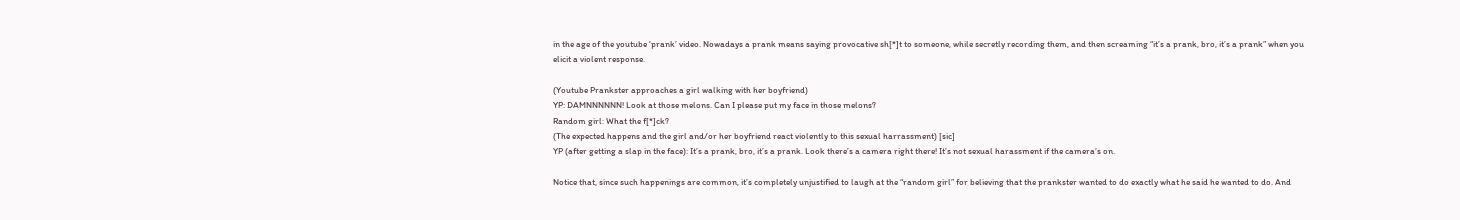in the age of the youtube ‘prank’ video. Nowadays a prank means saying provocative sh[*]t to someone, while secretly recording them, and then screaming “it’s a prank, bro, it’s a prank” when you elicit a violent response.

(Youtube Prankster approaches a girl walking with her boyfriend)
YP: DAMNNNNNN! Look at those melons. Can I please put my face in those melons?
Random girl: What the f[*]ck?
(The expected happens and the girl and/or her boyfriend react violently to this sexual harrassment) [sic]
YP (after getting a slap in the face): It’s a prank, bro, it’s a prank. Look there’s a camera right there! It’s not sexual harassment if the camera’s on.

Notice that, since such happenings are common, it’s completely unjustified to laugh at the “random girl” for believing that the prankster wanted to do exactly what he said he wanted to do. And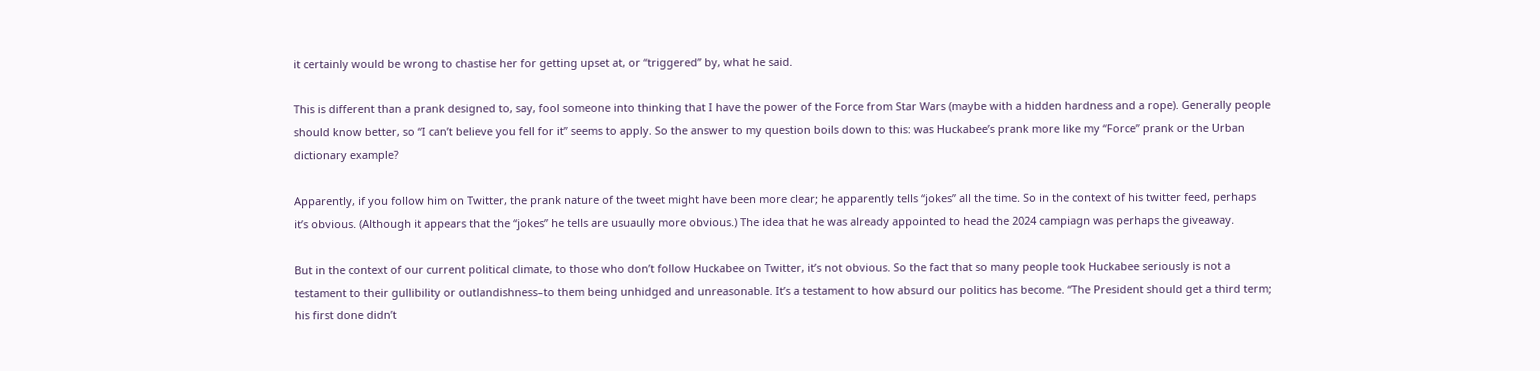it certainly would be wrong to chastise her for getting upset at, or “triggered” by, what he said.

This is different than a prank designed to, say, fool someone into thinking that I have the power of the Force from Star Wars (maybe with a hidden hardness and a rope). Generally people should know better, so “I can’t believe you fell for it” seems to apply. So the answer to my question boils down to this: was Huckabee’s prank more like my “Force” prank or the Urban dictionary example?

Apparently, if you follow him on Twitter, the prank nature of the tweet might have been more clear; he apparently tells “jokes” all the time. So in the context of his twitter feed, perhaps it’s obvious. (Although it appears that the “jokes” he tells are usuaully more obvious.) The idea that he was already appointed to head the 2024 campiagn was perhaps the giveaway.

But in the context of our current political climate, to those who don’t follow Huckabee on Twitter, it’s not obvious. So the fact that so many people took Huckabee seriously is not a testament to their gullibility or outlandishness–to them being unhidged and unreasonable. It’s a testament to how absurd our politics has become. “The President should get a third term; his first done didn’t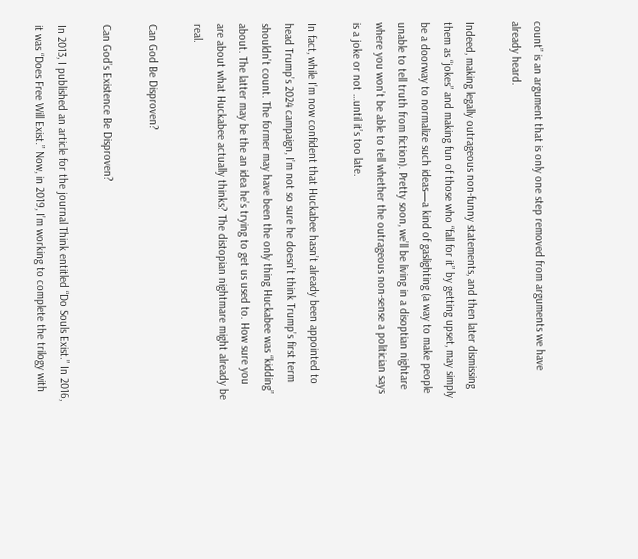count” is an argument that is only one step removed from arguments we have already heard.

Indeed, making legally outrageous non-funny statements, and then later dismissing them as “jokes” and making fun of those who “fall for it” by getting upset, may simply be a doorway to normalize such ideas—a kind of gaslighting (a way to make people unable to tell truth from fiction). Pretty soon, we’ll be living in a disoptian nightare where you won’t be able to tell whether the outrageous non-sense a politician says is a joke or not …until it’s too late.

In fact, while I’m now confident that Huckabee hasn’t already been appointed to head Trump’s 2024 campaign, I’m not so sure he doesn’t think Trump’s first term shouldn’t count. The former may have been the only thing Huckabee was “kidding” about. The latter may be the an idea he’s trying to get us used to. How sure you are about what Huckabee actually thinks? The distopian nightmare might already be real.

Can God Be Disproven?

Can God’s Existence Be Disproven?

In 2013, I published an article for the journal Think entitled “Do Souls Exist.” In 2016, it was “Does Free Will Exist.” Now, in 2019, I’m working to complete the trilogy with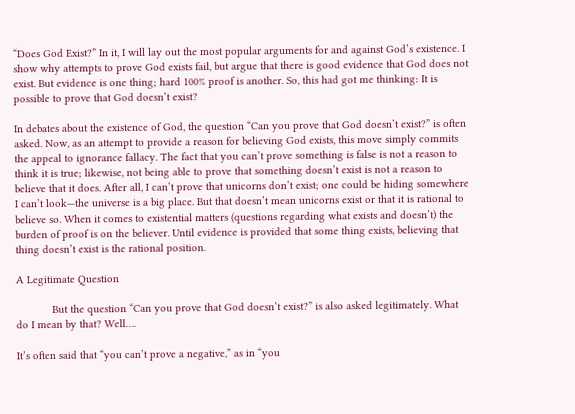“Does God Exist?” In it, I will lay out the most popular arguments for and against God’s existence. I show why attempts to prove God exists fail, but argue that there is good evidence that God does not exist. But evidence is one thing; hard 100% proof is another. So, this had got me thinking: It is possible to prove that God doesn’t exist?

In debates about the existence of God, the question “Can you prove that God doesn’t exist?” is often asked. Now, as an attempt to provide a reason for believing God exists, this move simply commits the appeal to ignorance fallacy. The fact that you can’t prove something is false is not a reason to think it is true; likewise, not being able to prove that something doesn’t exist is not a reason to believe that it does. After all, I can’t prove that unicorns don’t exist; one could be hiding somewhere I can’t look—the universe is a big place. But that doesn’t mean unicorns exist or that it is rational to believe so. When it comes to existential matters (questions regarding what exists and doesn’t) the burden of proof is on the believer. Until evidence is provided that some thing exists, believing that thing doesn’t exist is the rational position.

A Legitimate Question

            But the question “Can you prove that God doesn’t exist?” is also asked legitimately. What do I mean by that? Well….

It’s often said that “you can’t prove a negative,” as in “you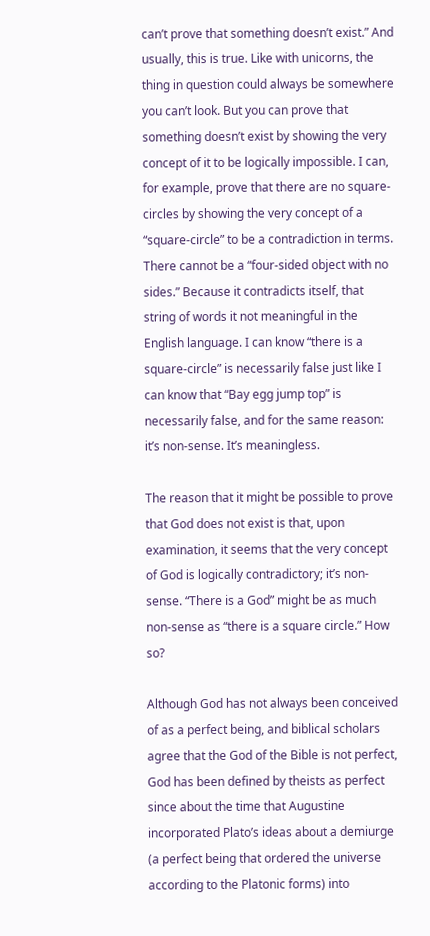can’t prove that something doesn’t exist.” And usually, this is true. Like with unicorns, the thing in question could always be somewhere you can’t look. But you can prove that something doesn’t exist by showing the very concept of it to be logically impossible. I can, for example, prove that there are no square-circles by showing the very concept of a “square-circle” to be a contradiction in terms. There cannot be a “four-sided object with no sides.” Because it contradicts itself, that string of words it not meaningful in the English language. I can know “there is a square-circle” is necessarily false just like I can know that “Bay egg jump top” is necessarily false, and for the same reason: it’s non-sense. It’s meaningless.

The reason that it might be possible to prove that God does not exist is that, upon examination, it seems that the very concept of God is logically contradictory; it’s non-sense. “There is a God” might be as much non-sense as “there is a square circle.” How so?

Although God has not always been conceived of as a perfect being, and biblical scholars agree that the God of the Bible is not perfect, God has been defined by theists as perfect since about the time that Augustine incorporated Plato’s ideas about a demiurge (a perfect being that ordered the universe according to the Platonic forms) into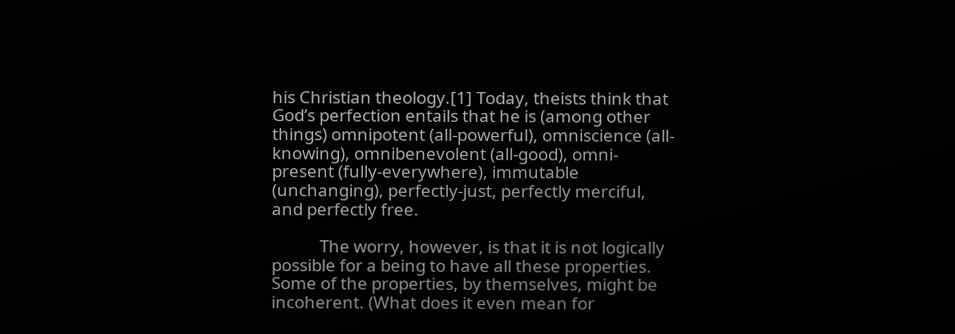his Christian theology.[1] Today, theists think that God’s perfection entails that he is (among other things) omnipotent (all-powerful), omniscience (all-knowing), omnibenevolent (all-good), omni-present (fully-everywhere), immutable (unchanging), perfectly-just, perfectly merciful, and perfectly free.

            The worry, however, is that it is not logically possible for a being to have all these properties. Some of the properties, by themselves, might be incoherent. (What does it even mean for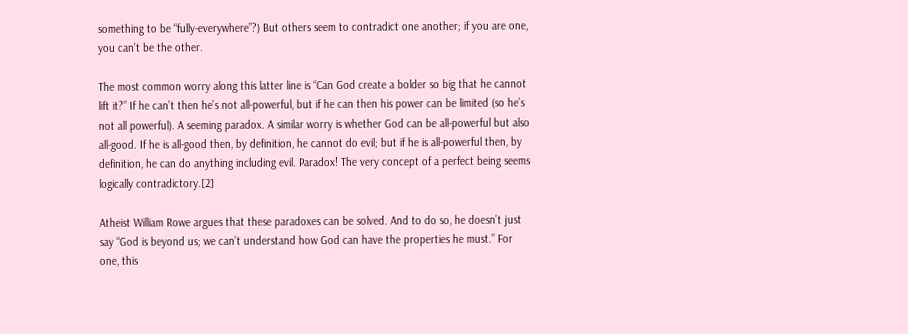something to be “fully-everywhere”?) But others seem to contradict one another; if you are one, you can’t be the other.

The most common worry along this latter line is “Can God create a bolder so big that he cannot lift it?” If he can’t then he’s not all-powerful, but if he can then his power can be limited (so he’s not all powerful). A seeming paradox. A similar worry is whether God can be all-powerful but also all-good. If he is all-good then, by definition, he cannot do evil; but if he is all-powerful then, by definition, he can do anything including evil. Paradox! The very concept of a perfect being seems logically contradictory.[2]

Atheist William Rowe argues that these paradoxes can be solved. And to do so, he doesn’t just say “God is beyond us; we can’t understand how God can have the properties he must.” For one, this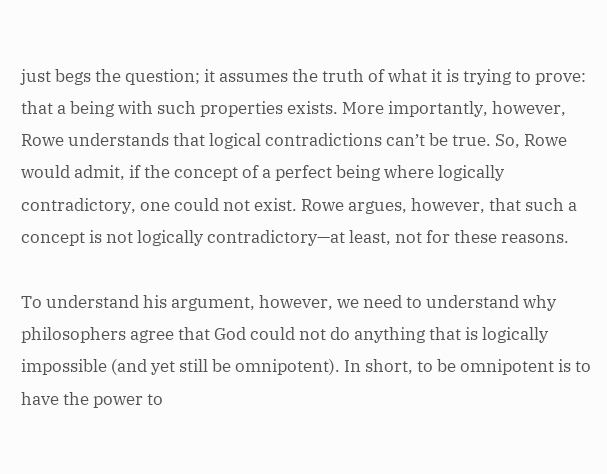just begs the question; it assumes the truth of what it is trying to prove: that a being with such properties exists. More importantly, however, Rowe understands that logical contradictions can’t be true. So, Rowe would admit, if the concept of a perfect being where logically contradictory, one could not exist. Rowe argues, however, that such a concept is not logically contradictory—at least, not for these reasons.

To understand his argument, however, we need to understand why philosophers agree that God could not do anything that is logically impossible (and yet still be omnipotent). In short, to be omnipotent is to have the power to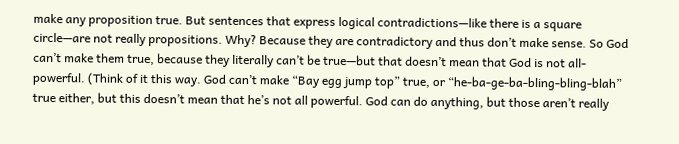make any proposition true. But sentences that express logical contradictions—like there is a square circle—are not really propositions. Why? Because they are contradictory and thus don’t make sense. So God can’t make them true, because they literally can’t be true—but that doesn’t mean that God is not all-powerful. (Think of it this way. God can’t make “Bay egg jump top” true, or “he-ba-ge-ba-bling-bling-blah” true either, but this doesn’t mean that he’s not all powerful. God can do anything, but those aren’t really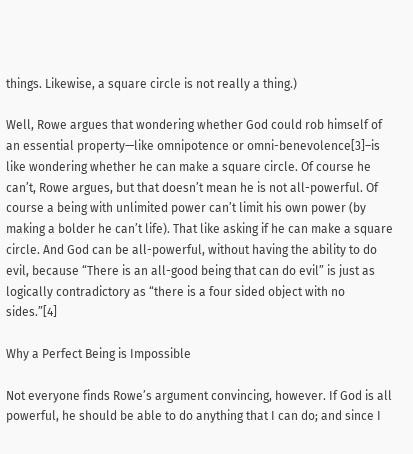things. Likewise, a square circle is not really a thing.)

Well, Rowe argues that wondering whether God could rob himself of an essential property—like omnipotence or omni-benevolence[3]–is like wondering whether he can make a square circle. Of course he can’t, Rowe argues, but that doesn’t mean he is not all-powerful. Of course a being with unlimited power can’t limit his own power (by making a bolder he can’t life). That like asking if he can make a square circle. And God can be all-powerful, without having the ability to do evil, because “There is an all-good being that can do evil” is just as logically contradictory as “there is a four sided object with no sides.”[4]

Why a Perfect Being is Impossible

Not everyone finds Rowe’s argument convincing, however. If God is all powerful, he should be able to do anything that I can do; and since I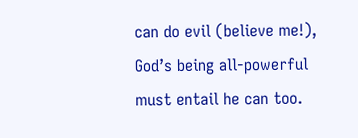can do evil (believe me!), God’s being all-powerful must entail he can too.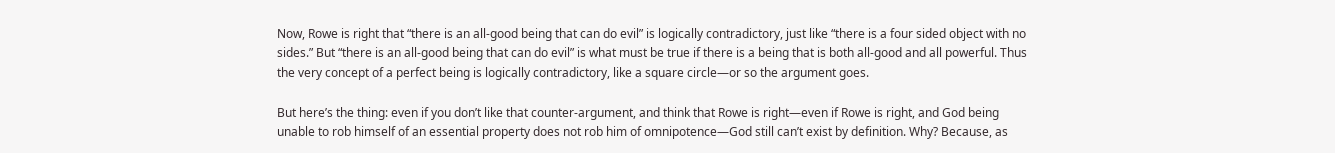Now, Rowe is right that “there is an all-good being that can do evil” is logically contradictory, just like “there is a four sided object with no sides.” But “there is an all-good being that can do evil” is what must be true if there is a being that is both all-good and all powerful. Thus the very concept of a perfect being is logically contradictory, like a square circle—or so the argument goes.

But here’s the thing: even if you don’t like that counter-argument, and think that Rowe is right—even if Rowe is right, and God being unable to rob himself of an essential property does not rob him of omnipotence—God still can’t exist by definition. Why? Because, as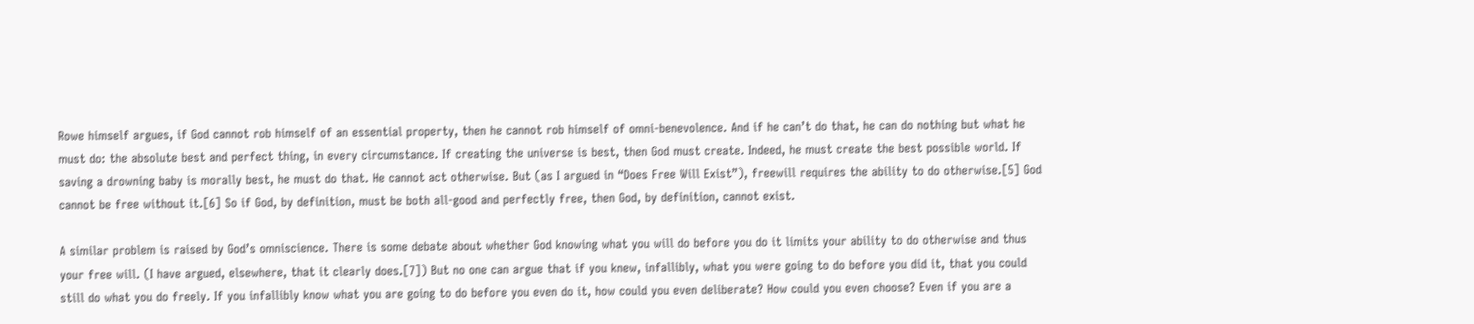Rowe himself argues, if God cannot rob himself of an essential property, then he cannot rob himself of omni-benevolence. And if he can’t do that, he can do nothing but what he must do: the absolute best and perfect thing, in every circumstance. If creating the universe is best, then God must create. Indeed, he must create the best possible world. If saving a drowning baby is morally best, he must do that. He cannot act otherwise. But (as I argued in “Does Free Will Exist”), freewill requires the ability to do otherwise.[5] God cannot be free without it.[6] So if God, by definition, must be both all-good and perfectly free, then God, by definition, cannot exist.

A similar problem is raised by God’s omniscience. There is some debate about whether God knowing what you will do before you do it limits your ability to do otherwise and thus your free will. (I have argued, elsewhere, that it clearly does.[7]) But no one can argue that if you knew, infallibly, what you were going to do before you did it, that you could still do what you do freely. If you infallibly know what you are going to do before you even do it, how could you even deliberate? How could you even choose? Even if you are a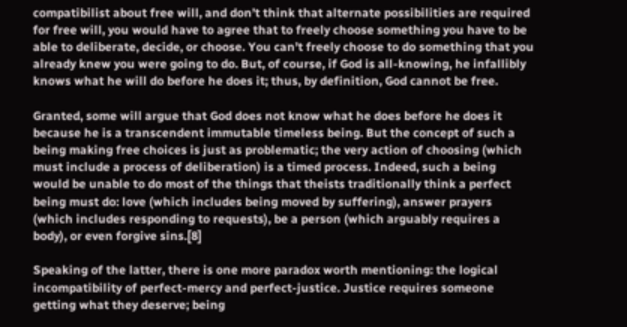compatibilist about free will, and don’t think that alternate possibilities are required for free will, you would have to agree that to freely choose something you have to be able to deliberate, decide, or choose. You can’t freely choose to do something that you already knew you were going to do. But, of course, if God is all-knowing, he infallibly knows what he will do before he does it; thus, by definition, God cannot be free.

Granted, some will argue that God does not know what he does before he does it because he is a transcendent immutable timeless being. But the concept of such a being making free choices is just as problematic; the very action of choosing (which must include a process of deliberation) is a timed process. Indeed, such a being would be unable to do most of the things that theists traditionally think a perfect being must do: love (which includes being moved by suffering), answer prayers (which includes responding to requests), be a person (which arguably requires a body), or even forgive sins.[8]

Speaking of the latter, there is one more paradox worth mentioning: the logical incompatibility of perfect-mercy and perfect-justice. Justice requires someone getting what they deserve; being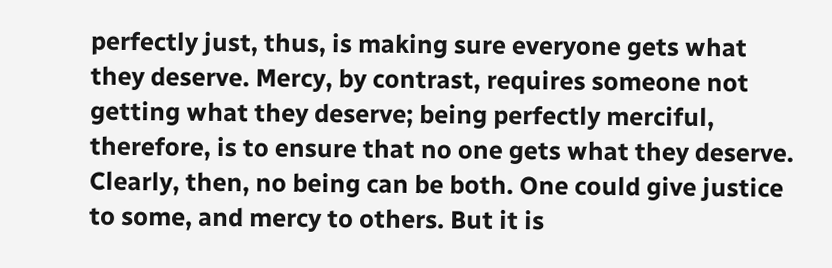perfectly just, thus, is making sure everyone gets what they deserve. Mercy, by contrast, requires someone not getting what they deserve; being perfectly merciful, therefore, is to ensure that no one gets what they deserve. Clearly, then, no being can be both. One could give justice to some, and mercy to others. But it is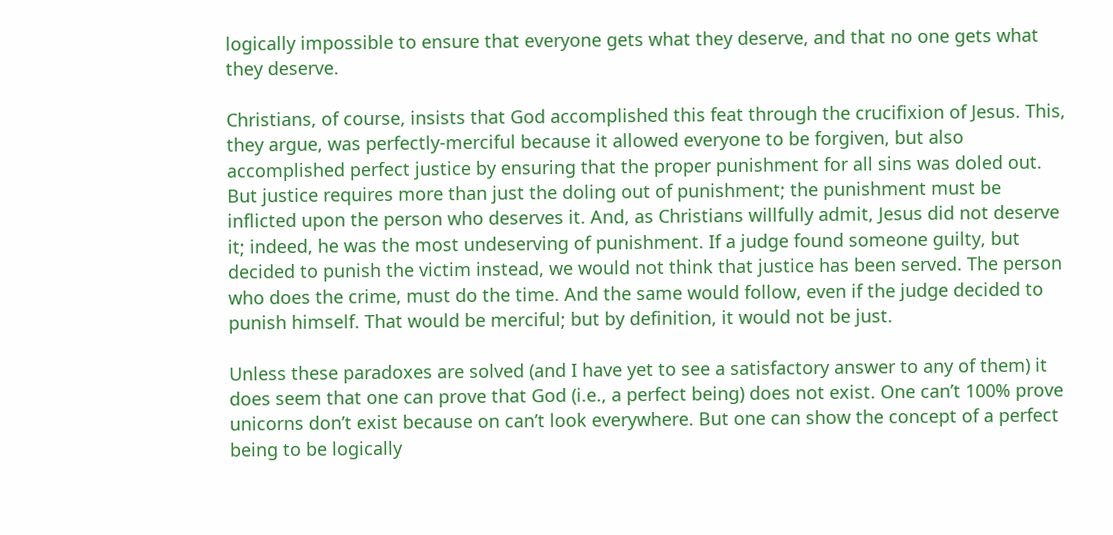logically impossible to ensure that everyone gets what they deserve, and that no one gets what they deserve.

Christians, of course, insists that God accomplished this feat through the crucifixion of Jesus. This, they argue, was perfectly-merciful because it allowed everyone to be forgiven, but also accomplished perfect justice by ensuring that the proper punishment for all sins was doled out. But justice requires more than just the doling out of punishment; the punishment must be inflicted upon the person who deserves it. And, as Christians willfully admit, Jesus did not deserve it; indeed, he was the most undeserving of punishment. If a judge found someone guilty, but decided to punish the victim instead, we would not think that justice has been served. The person who does the crime, must do the time. And the same would follow, even if the judge decided to punish himself. That would be merciful; but by definition, it would not be just.

Unless these paradoxes are solved (and I have yet to see a satisfactory answer to any of them) it does seem that one can prove that God (i.e., a perfect being) does not exist. One can’t 100% prove unicorns don’t exist because on can’t look everywhere. But one can show the concept of a perfect being to be logically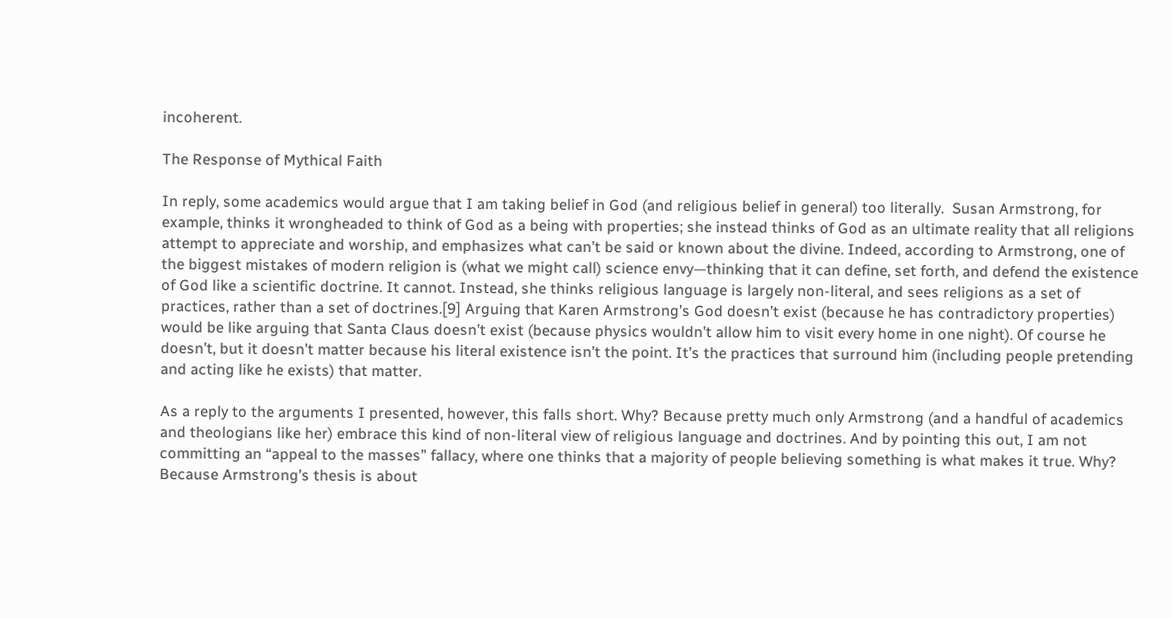incoherent.

The Response of Mythical Faith

In reply, some academics would argue that I am taking belief in God (and religious belief in general) too literally.  Susan Armstrong, for example, thinks it wrongheaded to think of God as a being with properties; she instead thinks of God as an ultimate reality that all religions attempt to appreciate and worship, and emphasizes what can’t be said or known about the divine. Indeed, according to Armstrong, one of the biggest mistakes of modern religion is (what we might call) science envy—thinking that it can define, set forth, and defend the existence of God like a scientific doctrine. It cannot. Instead, she thinks religious language is largely non-literal, and sees religions as a set of practices, rather than a set of doctrines.[9] Arguing that Karen Armstrong’s God doesn’t exist (because he has contradictory properties) would be like arguing that Santa Claus doesn’t exist (because physics wouldn’t allow him to visit every home in one night). Of course he doesn’t, but it doesn’t matter because his literal existence isn’t the point. It’s the practices that surround him (including people pretending and acting like he exists) that matter.

As a reply to the arguments I presented, however, this falls short. Why? Because pretty much only Armstrong (and a handful of academics and theologians like her) embrace this kind of non-literal view of religious language and doctrines. And by pointing this out, I am not committing an “appeal to the masses” fallacy, where one thinks that a majority of people believing something is what makes it true. Why? Because Armstrong’s thesis is about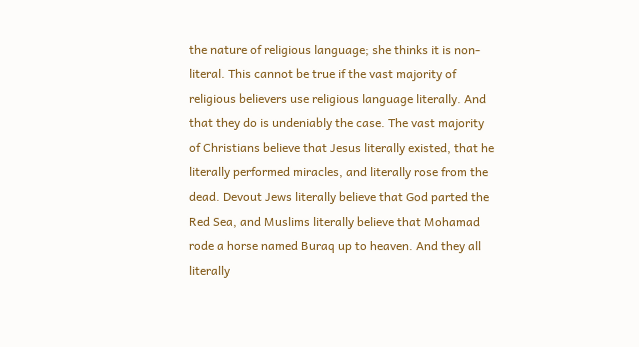the nature of religious language; she thinks it is non-literal. This cannot be true if the vast majority of religious believers use religious language literally. And that they do is undeniably the case. The vast majority of Christians believe that Jesus literally existed, that he literally performed miracles, and literally rose from the dead. Devout Jews literally believe that God parted the Red Sea, and Muslims literally believe that Mohamad rode a horse named Buraq up to heaven. And they all literally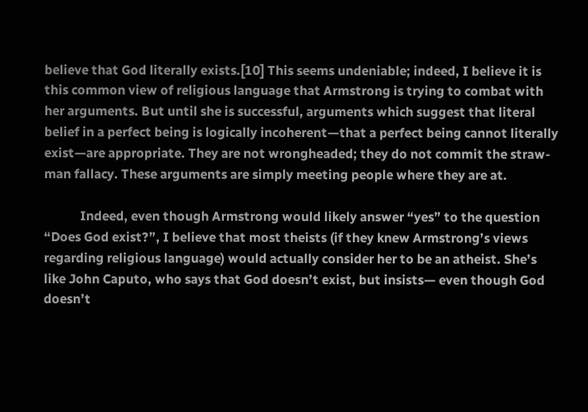believe that God literally exists.[10] This seems undeniable; indeed, I believe it is this common view of religious language that Armstrong is trying to combat with her arguments. But until she is successful, arguments which suggest that literal belief in a perfect being is logically incoherent—that a perfect being cannot literally exist—are appropriate. They are not wrongheaded; they do not commit the straw-man fallacy. These arguments are simply meeting people where they are at.

            Indeed, even though Armstrong would likely answer “yes” to the question “Does God exist?”, I believe that most theists (if they knew Armstrong’s views regarding religious language) would actually consider her to be an atheist. She’s like John Caputo, who says that God doesn’t exist, but insists— even though God doesn’t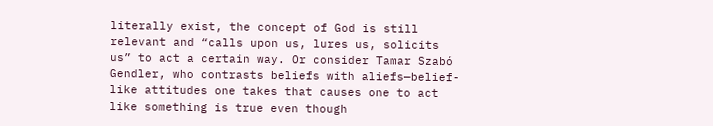literally exist, the concept of God is still relevant and “calls upon us, lures us, solicits us” to act a certain way. Or consider Tamar Szabó Gendler, who contrasts beliefs with aliefs—belief-like attitudes one takes that causes one to act like something is true even though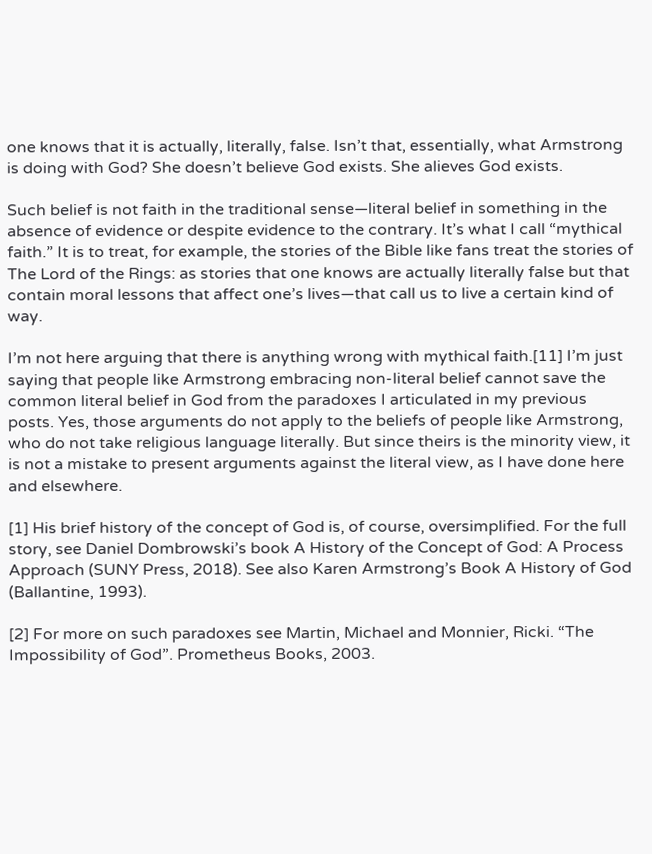one knows that it is actually, literally, false. Isn’t that, essentially, what Armstrong is doing with God? She doesn’t believe God exists. She alieves God exists.

Such belief is not faith in the traditional sense—literal belief in something in the absence of evidence or despite evidence to the contrary. It’s what I call “mythical faith.” It is to treat, for example, the stories of the Bible like fans treat the stories of The Lord of the Rings: as stories that one knows are actually literally false but that contain moral lessons that affect one’s lives—that call us to live a certain kind of way.

I’m not here arguing that there is anything wrong with mythical faith.[11] I’m just saying that people like Armstrong embracing non-literal belief cannot save the common literal belief in God from the paradoxes I articulated in my previous posts. Yes, those arguments do not apply to the beliefs of people like Armstrong, who do not take religious language literally. But since theirs is the minority view, it is not a mistake to present arguments against the literal view, as I have done here and elsewhere.

[1] His brief history of the concept of God is, of course, oversimplified. For the full story, see Daniel Dombrowski’s book A History of the Concept of God: A Process Approach (SUNY Press, 2018). See also Karen Armstrong’s Book A History of God (Ballantine, 1993).

[2] For more on such paradoxes see Martin, Michael and Monnier, Ricki. “The Impossibility of God”. Prometheus Books, 2003.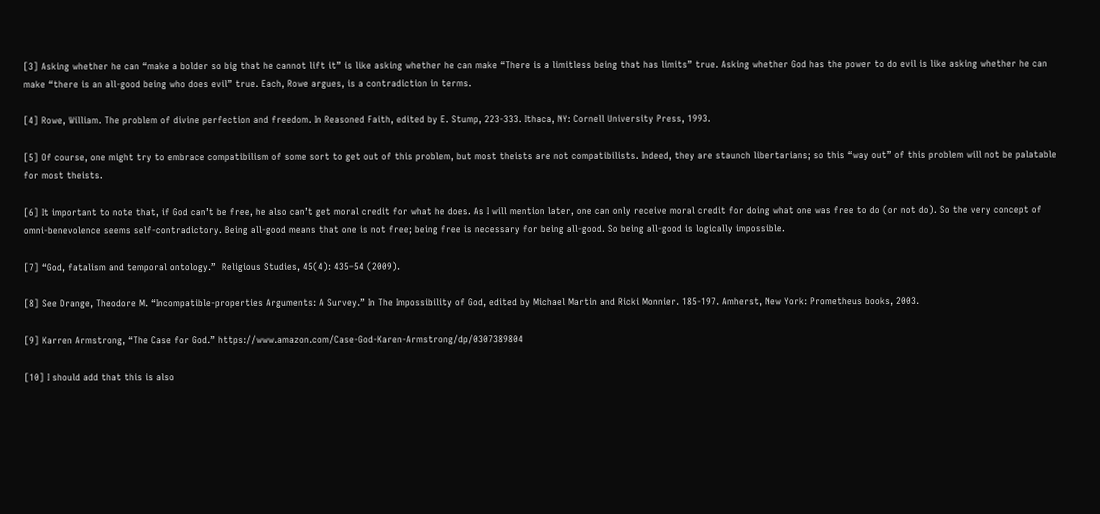[3] Asking whether he can “make a bolder so big that he cannot lift it” is like asking whether he can make “There is a limitless being that has limits” true. Asking whether God has the power to do evil is like asking whether he can make “there is an all-good being who does evil” true. Each, Rowe argues, is a contradiction in terms.

[4] Rowe, William. The problem of divine perfection and freedom. In Reasoned Faith, edited by E. Stump, 223-333. Ithaca, NY: Cornell University Press, 1993.

[5] Of course, one might try to embrace compatibilism of some sort to get out of this problem, but most theists are not compatibilists. Indeed, they are staunch libertarians; so this “way out” of this problem will not be palatable for most theists.

[6] It important to note that, if God can’t be free, he also can’t get moral credit for what he does. As I will mention later, one can only receive moral credit for doing what one was free to do (or not do). So the very concept of omni-benevolence seems self-contradictory. Being all-good means that one is not free; being free is necessary for being all-good. So being all-good is logically impossible.

[7] “God, fatalism and temporal ontology.”  Religious Studies, 45(4): 435–54 (2009).

[8] See Drange, Theodore M. “Incompatible-properties Arguments: A Survey.” In The Impossibility of God, edited by Michael Martin and Ricki Monnier. 185-197. Amherst, New York: Prometheus books, 2003.

[9] Karren Armstrong, “The Case for God.” https://www.amazon.com/Case-God-Karen-Armstrong/dp/0307389804

[10] I should add that this is also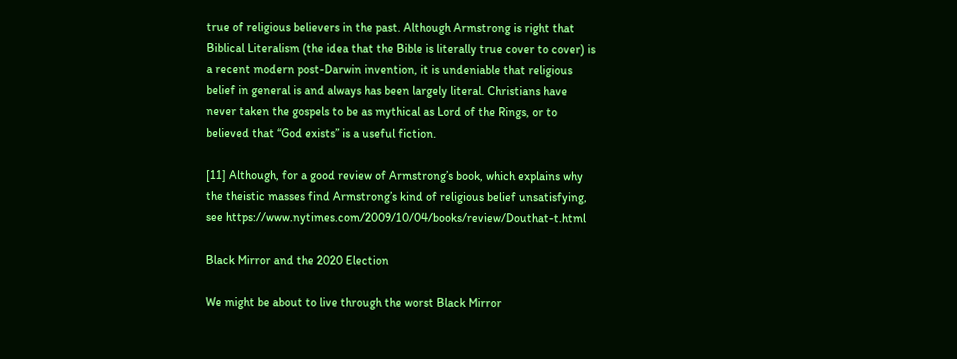true of religious believers in the past. Although Armstrong is right that Biblical Literalism (the idea that the Bible is literally true cover to cover) is a recent modern post-Darwin invention, it is undeniable that religious belief in general is and always has been largely literal. Christians have never taken the gospels to be as mythical as Lord of the Rings, or to believed that “God exists” is a useful fiction.

[11] Although, for a good review of Armstrong’s book, which explains why the theistic masses find Armstrong’s kind of religious belief unsatisfying, see https://www.nytimes.com/2009/10/04/books/review/Douthat-t.html

Black Mirror and the 2020 Election

We might be about to live through the worst Black Mirror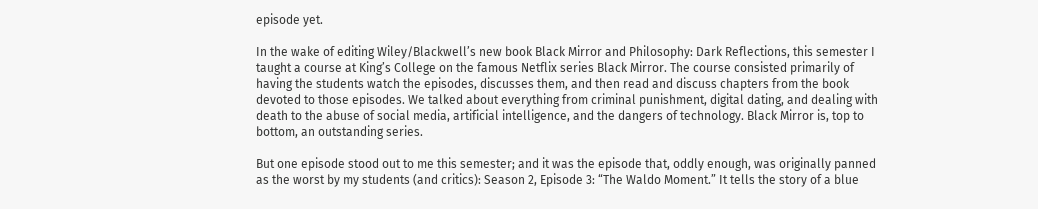episode yet.

In the wake of editing Wiley/Blackwell’s new book Black Mirror and Philosophy: Dark Reflections, this semester I taught a course at King’s College on the famous Netflix series Black Mirror. The course consisted primarily of having the students watch the episodes, discusses them, and then read and discuss chapters from the book devoted to those episodes. We talked about everything from criminal punishment, digital dating, and dealing with death to the abuse of social media, artificial intelligence, and the dangers of technology. Black Mirror is, top to bottom, an outstanding series.

But one episode stood out to me this semester; and it was the episode that, oddly enough, was originally panned as the worst by my students (and critics): Season 2, Episode 3: “The Waldo Moment.” It tells the story of a blue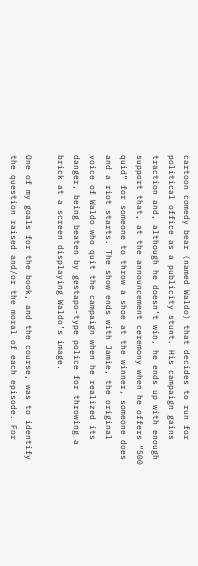cartoon comedy bear (named Waldo) that decides to run for political office as a publicity stunt. His campaign gains traction and, although he doesn’t win, he ends up with enough support that, at the announcement ceremony when he offers “500 quid” for someone to throw a shoe at the winner, someone does and a riot starts. The show ends with Jamie, the original voice of Waldo who quit the campaign when he realized its danger, being beaten by gestapo-type police for throwing a brick at a screen displaying Waldo’s image.

One of my goals for the book, and the course, was to identify the question raised and/or the moral of each episode. For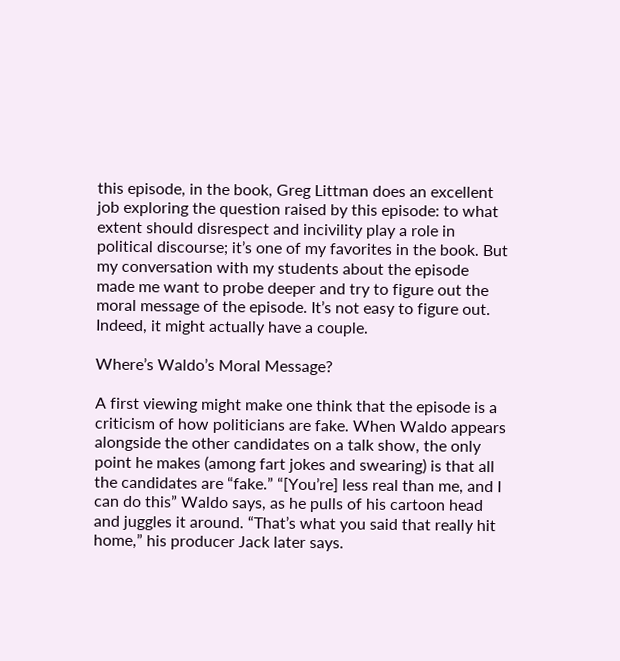this episode, in the book, Greg Littman does an excellent job exploring the question raised by this episode: to what extent should disrespect and incivility play a role in political discourse; it’s one of my favorites in the book. But my conversation with my students about the episode made me want to probe deeper and try to figure out the moral message of the episode. It’s not easy to figure out. Indeed, it might actually have a couple.

Where’s Waldo’s Moral Message?

A first viewing might make one think that the episode is a criticism of how politicians are fake. When Waldo appears alongside the other candidates on a talk show, the only point he makes (among fart jokes and swearing) is that all the candidates are “fake.” “[You’re] less real than me, and I can do this” Waldo says, as he pulls of his cartoon head and juggles it around. “That’s what you said that really hit home,” his producer Jack later says.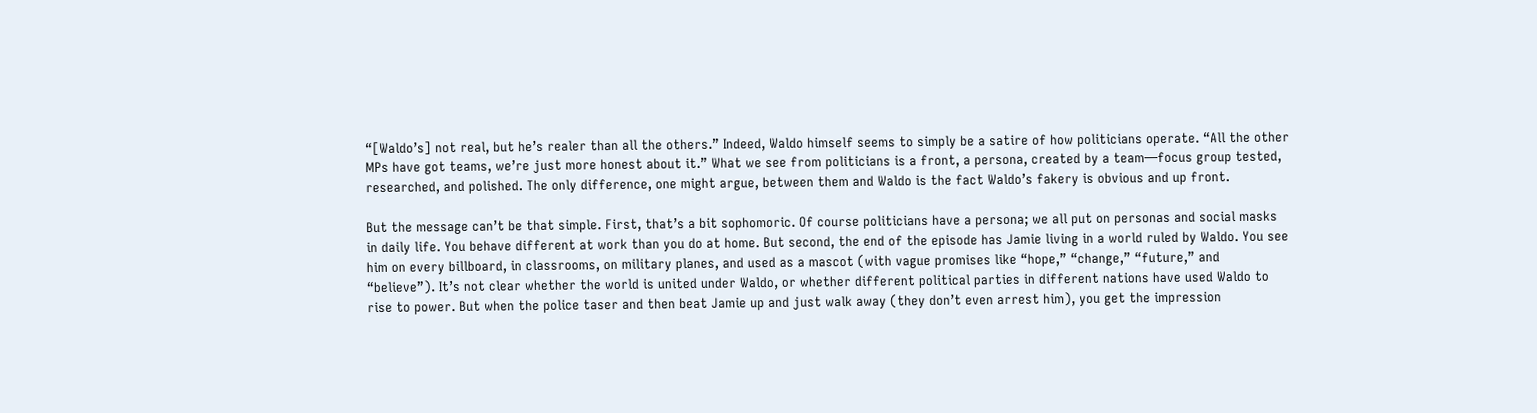“[Waldo’s] not real, but he’s realer than all the others.” Indeed, Waldo himself seems to simply be a satire of how politicians operate. “All the other MPs have got teams, we’re just more honest about it.” What we see from politicians is a front, a persona, created by a team—focus group tested, researched, and polished. The only difference, one might argue, between them and Waldo is the fact Waldo’s fakery is obvious and up front.

But the message can’t be that simple. First, that’s a bit sophomoric. Of course politicians have a persona; we all put on personas and social masks in daily life. You behave different at work than you do at home. But second, the end of the episode has Jamie living in a world ruled by Waldo. You see him on every billboard, in classrooms, on military planes, and used as a mascot (with vague promises like “hope,” “change,” “future,” and “believe”). It’s not clear whether the world is united under Waldo, or whether different political parties in different nations have used Waldo to rise to power. But when the police taser and then beat Jamie up and just walk away (they don’t even arrest him), you get the impression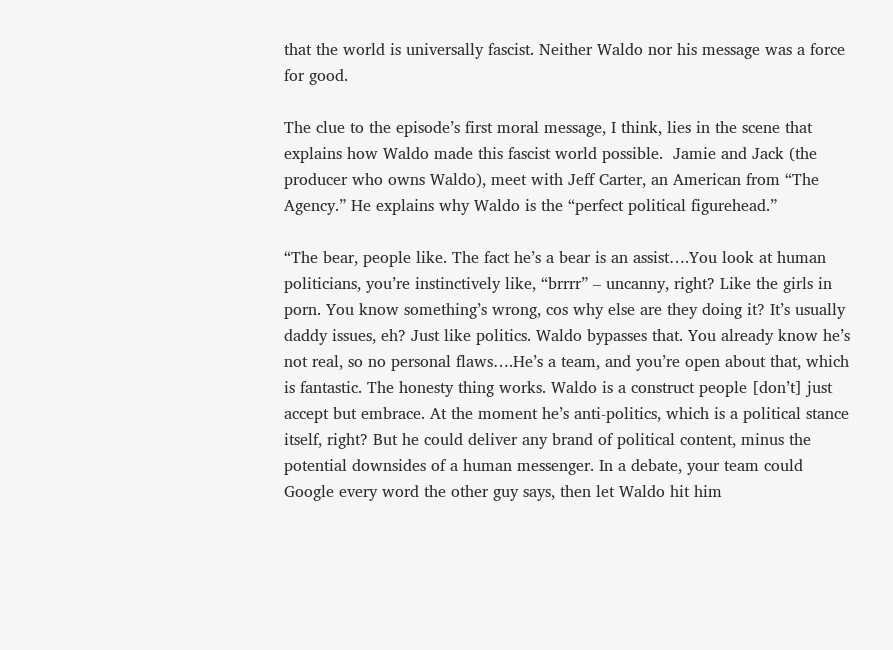that the world is universally fascist. Neither Waldo nor his message was a force for good.

The clue to the episode’s first moral message, I think, lies in the scene that explains how Waldo made this fascist world possible.  Jamie and Jack (the producer who owns Waldo), meet with Jeff Carter, an American from “The Agency.” He explains why Waldo is the “perfect political figurehead.”

“The bear, people like. The fact he’s a bear is an assist….You look at human politicians, you’re instinctively like, “brrrr” – uncanny, right? Like the girls in porn. You know something’s wrong, cos why else are they doing it? It’s usually daddy issues, eh? Just like politics. Waldo bypasses that. You already know he’s not real, so no personal flaws….He’s a team, and you’re open about that, which is fantastic. The honesty thing works. Waldo is a construct people [don’t] just accept but embrace. At the moment he’s anti-politics, which is a political stance itself, right? But he could deliver any brand of political content, minus the potential downsides of a human messenger. In a debate, your team could Google every word the other guy says, then let Waldo hit him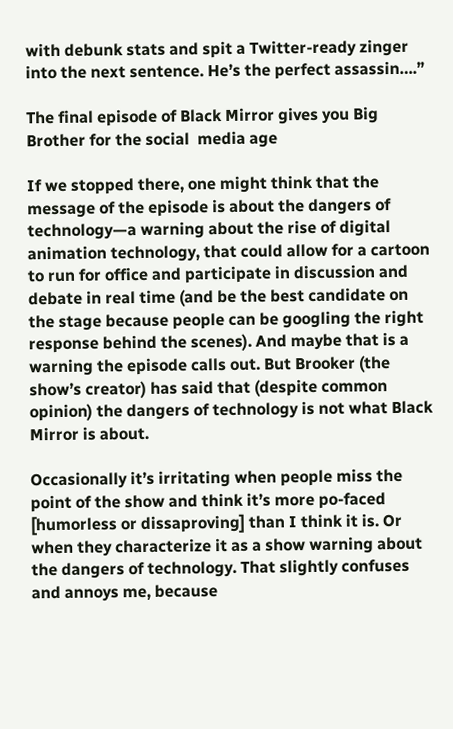with debunk stats and spit a Twitter-ready zinger into the next sentence. He’s the perfect assassin….”

The final episode of Black Mirror gives you Big Brother for the social  media age

If we stopped there, one might think that the message of the episode is about the dangers of technology—a warning about the rise of digital animation technology, that could allow for a cartoon to run for office and participate in discussion and debate in real time (and be the best candidate on the stage because people can be googling the right response behind the scenes). And maybe that is a warning the episode calls out. But Brooker (the show’s creator) has said that (despite common opinion) the dangers of technology is not what Black Mirror is about.

Occasionally it’s irritating when people miss the point of the show and think it’s more po-faced [humorless or dissaproving] than I think it is. Or when they characterize it as a show warning about the dangers of technology. That slightly confuses and annoys me, because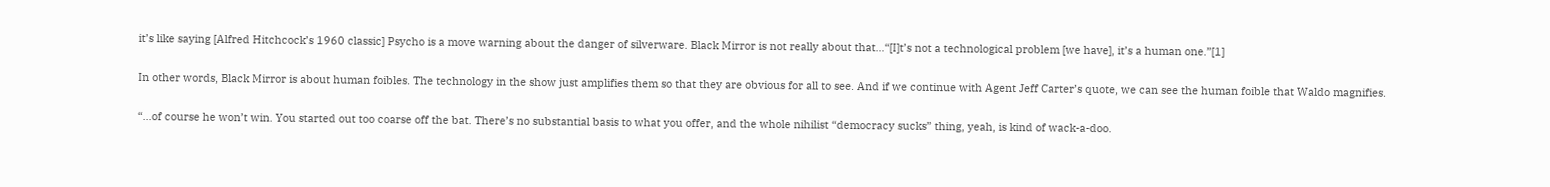it’s like saying [Alfred Hitchcock’s 1960 classic] Psycho is a move warning about the danger of silverware. Black Mirror is not really about that…“[I]t’s not a technological problem [we have], it’s a human one.”[1]

In other words, Black Mirror is about human foibles. The technology in the show just amplifies them so that they are obvious for all to see. And if we continue with Agent Jeff Carter’s quote, we can see the human foible that Waldo magnifies.

“…of course he won’t win. You started out too coarse off the bat. There’s no substantial basis to what you offer, and the whole nihilist “democracy sucks” thing, yeah, is kind of wack-a-doo.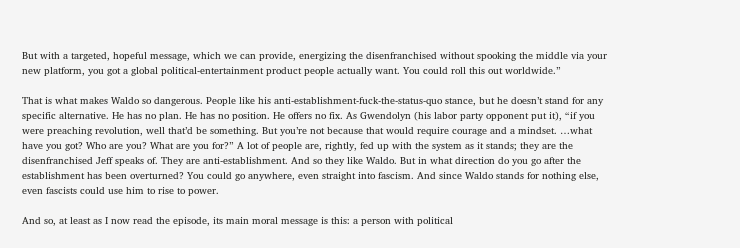But with a targeted, hopeful message, which we can provide, energizing the disenfranchised without spooking the middle via your new platform, you got a global political-entertainment product people actually want. You could roll this out worldwide.”

That is what makes Waldo so dangerous. People like his anti-establishment-fuck-the-status-quo stance, but he doesn’t stand for any specific alternative. He has no plan. He has no position. He offers no fix. As Gwendolyn (his labor party opponent put it), “if you were preaching revolution, well that’d be something. But you’re not because that would require courage and a mindset. …what have you got? Who are you? What are you for?” A lot of people are, rightly, fed up with the system as it stands; they are the disenfranchised Jeff speaks of. They are anti-establishment. And so they like Waldo. But in what direction do you go after the establishment has been overturned? You could go anywhere, even straight into fascism. And since Waldo stands for nothing else, even fascists could use him to rise to power.

And so, at least as I now read the episode, its main moral message is this: a person with political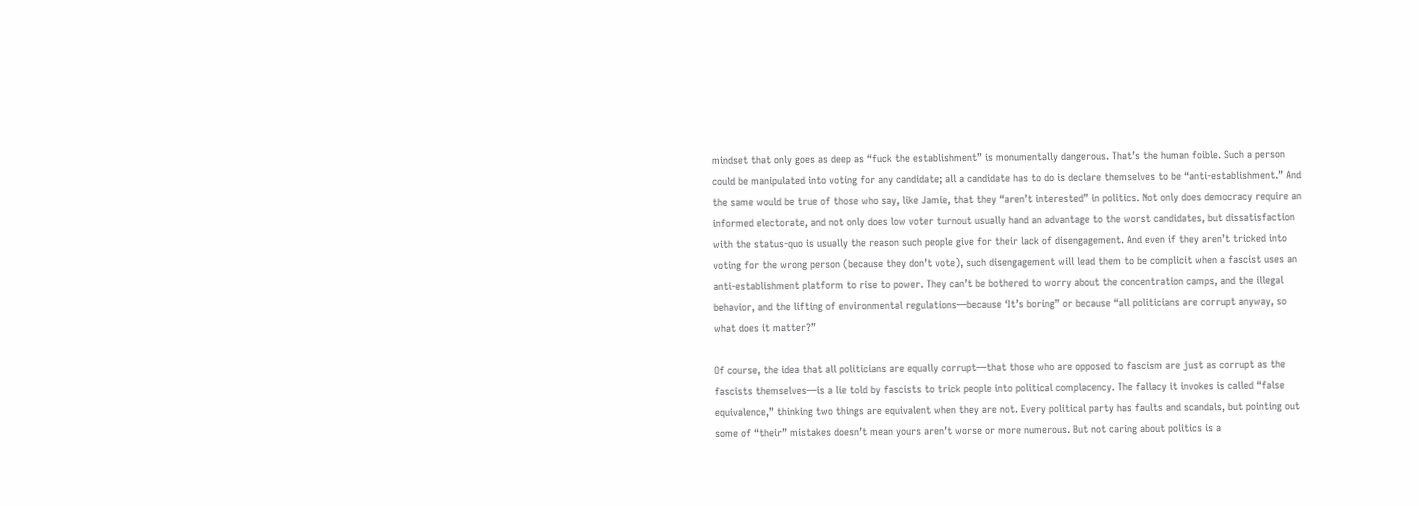mindset that only goes as deep as “fuck the establishment” is monumentally dangerous. That’s the human foible. Such a person could be manipulated into voting for any candidate; all a candidate has to do is declare themselves to be “anti-establishment.” And the same would be true of those who say, like Jamie, that they “aren’t interested” in politics. Not only does democracy require an informed electorate, and not only does low voter turnout usually hand an advantage to the worst candidates, but dissatisfaction with the status-quo is usually the reason such people give for their lack of disengagement. And even if they aren’t tricked into voting for the wrong person (because they don’t vote), such disengagement will lead them to be complicit when a fascist uses an anti-establishment platform to rise to power. They can’t be bothered to worry about the concentration camps, and the illegal behavior, and the lifting of environmental regulations—because ‘It’s boring” or because “all politicians are corrupt anyway, so what does it matter?”

Of course, the idea that all politicians are equally corrupt—that those who are opposed to fascism are just as corrupt as the fascists themselves—is a lie told by fascists to trick people into political complacency. The fallacy it invokes is called “false equivalence,” thinking two things are equivalent when they are not. Every political party has faults and scandals, but pointing out some of “their” mistakes doesn’t mean yours aren’t worse or more numerous. But not caring about politics is a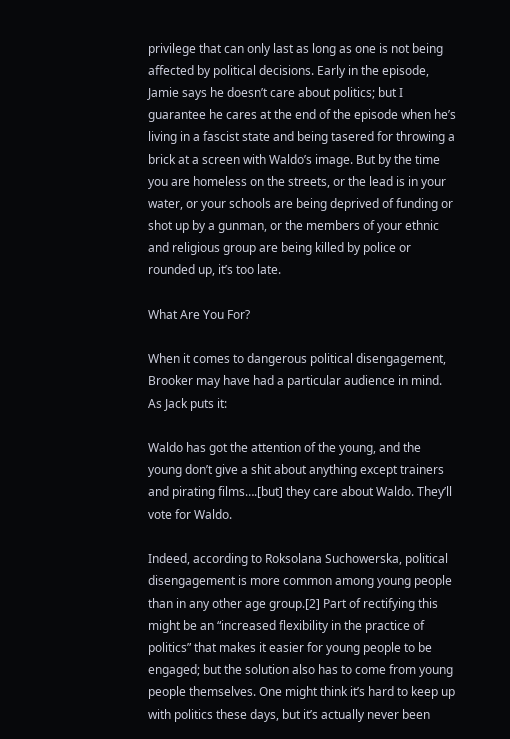privilege that can only last as long as one is not being affected by political decisions. Early in the episode, Jamie says he doesn’t care about politics; but I guarantee he cares at the end of the episode when he’s living in a fascist state and being tasered for throwing a brick at a screen with Waldo’s image. But by the time you are homeless on the streets, or the lead is in your water, or your schools are being deprived of funding or shot up by a gunman, or the members of your ethnic and religious group are being killed by police or rounded up, it’s too late.

What Are You For?

When it comes to dangerous political disengagement, Brooker may have had a particular audience in mind. As Jack puts it:

Waldo has got the attention of the young, and the young don’t give a shit about anything except trainers and pirating films….[but] they care about Waldo. They’ll vote for Waldo.

Indeed, according to Roksolana Suchowerska, political disengagement is more common among young people than in any other age group.[2] Part of rectifying this might be an “increased flexibility in the practice of politics” that makes it easier for young people to be engaged; but the solution also has to come from young people themselves. One might think it’s hard to keep up with politics these days, but it’s actually never been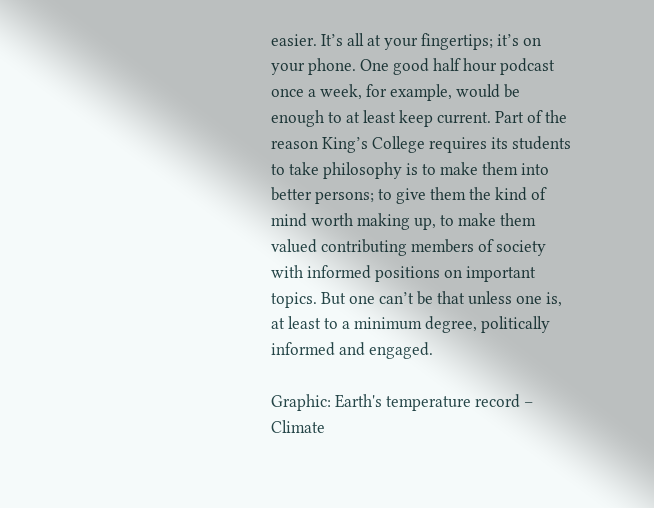easier. It’s all at your fingertips; it’s on your phone. One good half hour podcast once a week, for example, would be enough to at least keep current. Part of the reason King’s College requires its students to take philosophy is to make them into better persons; to give them the kind of mind worth making up, to make them valued contributing members of society with informed positions on important topics. But one can’t be that unless one is, at least to a minimum degree, politically informed and engaged.

Graphic: Earth's temperature record – Climate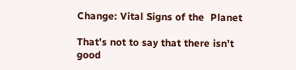Change: Vital Signs of the  Planet

That’s not to say that there isn’t good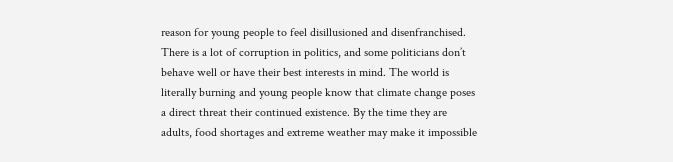reason for young people to feel disillusioned and disenfranchised. There is a lot of corruption in politics, and some politicians don’t behave well or have their best interests in mind. The world is literally burning and young people know that climate change poses a direct threat their continued existence. By the time they are adults, food shortages and extreme weather may make it impossible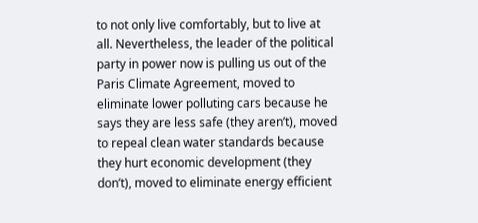to not only live comfortably, but to live at all. Nevertheless, the leader of the political party in power now is pulling us out of the Paris Climate Agreement, moved to eliminate lower polluting cars because he says they are less safe (they aren’t), moved to repeal clean water standards because they hurt economic development (they don’t), moved to eliminate energy efficient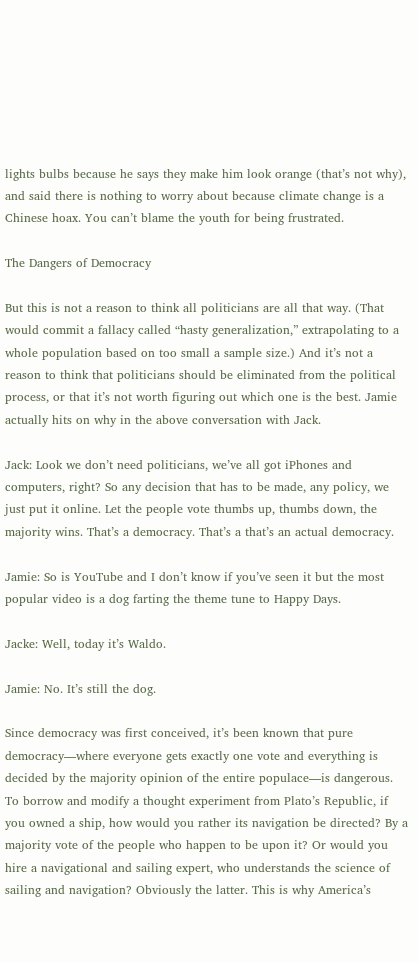lights bulbs because he says they make him look orange (that’s not why), and said there is nothing to worry about because climate change is a Chinese hoax. You can’t blame the youth for being frustrated.

The Dangers of Democracy

But this is not a reason to think all politicians are all that way. (That would commit a fallacy called “hasty generalization,” extrapolating to a whole population based on too small a sample size.) And it’s not a reason to think that politicians should be eliminated from the political process, or that it’s not worth figuring out which one is the best. Jamie actually hits on why in the above conversation with Jack.

Jack: Look we don’t need politicians, we’ve all got iPhones and computers, right? So any decision that has to be made, any policy, we just put it online. Let the people vote thumbs up, thumbs down, the majority wins. That’s a democracy. That’s a that’s an actual democracy.

Jamie: So is YouTube and I don’t know if you’ve seen it but the most popular video is a dog farting the theme tune to Happy Days.

Jacke: Well, today it’s Waldo.

Jamie: No. It’s still the dog.

Since democracy was first conceived, it’s been known that pure democracy—where everyone gets exactly one vote and everything is decided by the majority opinion of the entire populace—is dangerous. To borrow and modify a thought experiment from Plato’s Republic, if you owned a ship, how would you rather its navigation be directed? By a majority vote of the people who happen to be upon it? Or would you hire a navigational and sailing expert, who understands the science of sailing and navigation? Obviously the latter. This is why America’s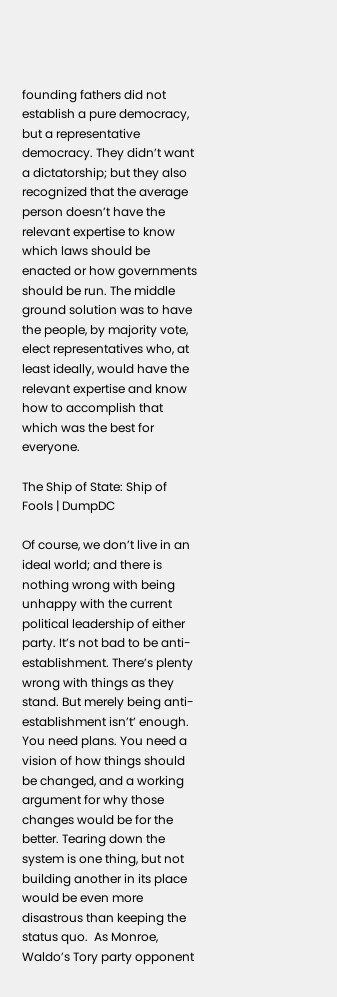founding fathers did not establish a pure democracy, but a representative democracy. They didn’t want a dictatorship; but they also recognized that the average person doesn’t have the relevant expertise to know which laws should be enacted or how governments should be run. The middle ground solution was to have the people, by majority vote, elect representatives who, at least ideally, would have the relevant expertise and know how to accomplish that which was the best for everyone.

The Ship of State: Ship of Fools | DumpDC

Of course, we don’t live in an ideal world; and there is nothing wrong with being unhappy with the current political leadership of either party. It’s not bad to be anti-establishment. There’s plenty wrong with things as they stand. But merely being anti-establishment isn’t’ enough. You need plans. You need a vision of how things should be changed, and a working argument for why those changes would be for the better. Tearing down the system is one thing, but not building another in its place would be even more disastrous than keeping the status quo.  As Monroe, Waldo’s Tory party opponent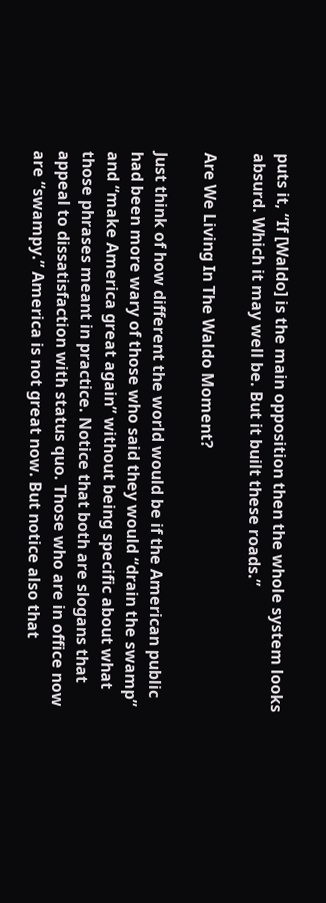puts it, “If [Waldo] is the main opposition then the whole system looks absurd. Which it may well be. But it built these roads.”

Are We Living In The Waldo Moment?

Just think of how different the world would be if the American public had been more wary of those who said they would “drain the swamp” and “make America great again” without being specific about what those phrases meant in practice. Notice that both are slogans that appeal to dissatisfaction with status quo. Those who are in office now are “swampy.” America is not great now. But notice also that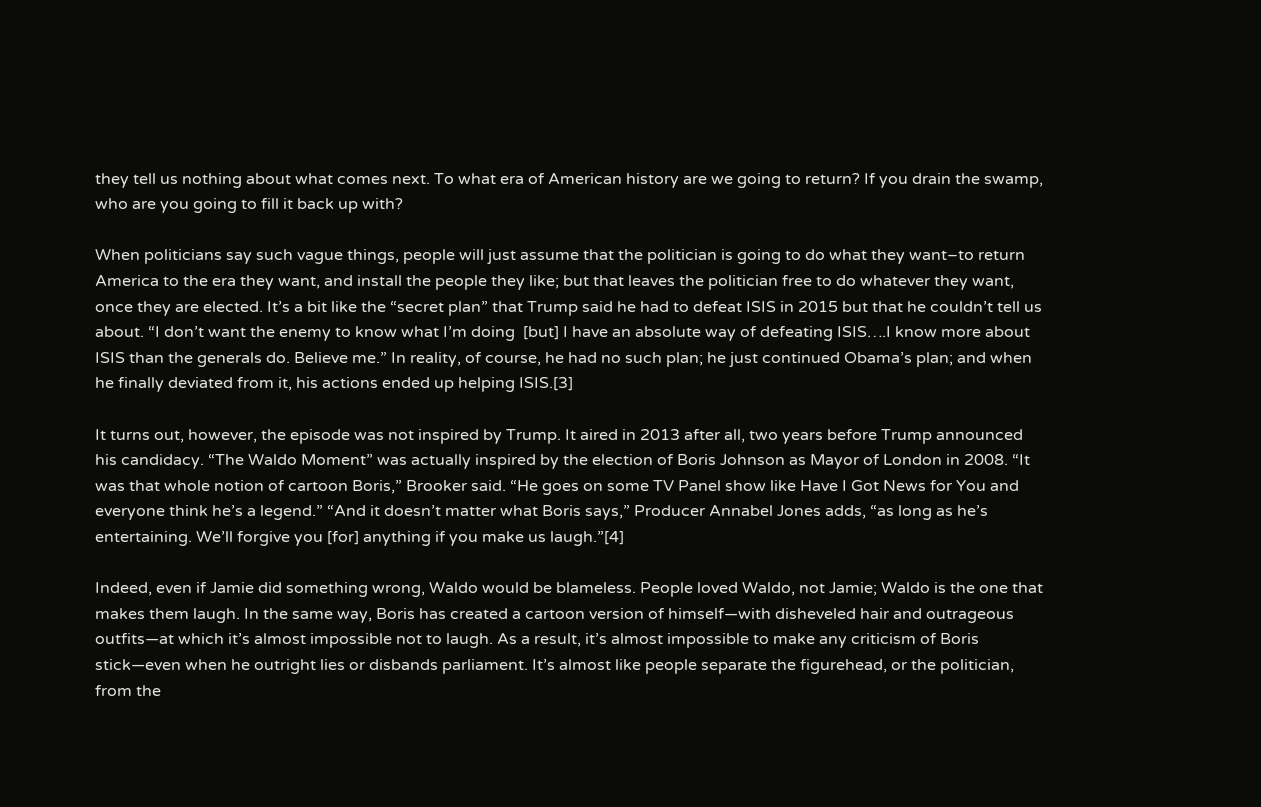they tell us nothing about what comes next. To what era of American history are we going to return? If you drain the swamp, who are you going to fill it back up with?

When politicians say such vague things, people will just assume that the politician is going to do what they want–to return America to the era they want, and install the people they like; but that leaves the politician free to do whatever they want, once they are elected. It’s a bit like the “secret plan” that Trump said he had to defeat ISIS in 2015 but that he couldn’t tell us about. “I don’t want the enemy to know what I’m doing  [but] I have an absolute way of defeating ISIS….I know more about ISIS than the generals do. Believe me.” In reality, of course, he had no such plan; he just continued Obama’s plan; and when he finally deviated from it, his actions ended up helping ISIS.[3]

It turns out, however, the episode was not inspired by Trump. It aired in 2013 after all, two years before Trump announced his candidacy. “The Waldo Moment” was actually inspired by the election of Boris Johnson as Mayor of London in 2008. “It was that whole notion of cartoon Boris,” Brooker said. “He goes on some TV Panel show like Have I Got News for You and everyone think he’s a legend.” “And it doesn’t matter what Boris says,” Producer Annabel Jones adds, “as long as he’s entertaining. We’ll forgive you [for] anything if you make us laugh.”[4]

Indeed, even if Jamie did something wrong, Waldo would be blameless. People loved Waldo, not Jamie; Waldo is the one that makes them laugh. In the same way, Boris has created a cartoon version of himself—with disheveled hair and outrageous outfits—at which it’s almost impossible not to laugh. As a result, it’s almost impossible to make any criticism of Boris stick—even when he outright lies or disbands parliament. It’s almost like people separate the figurehead, or the politician, from the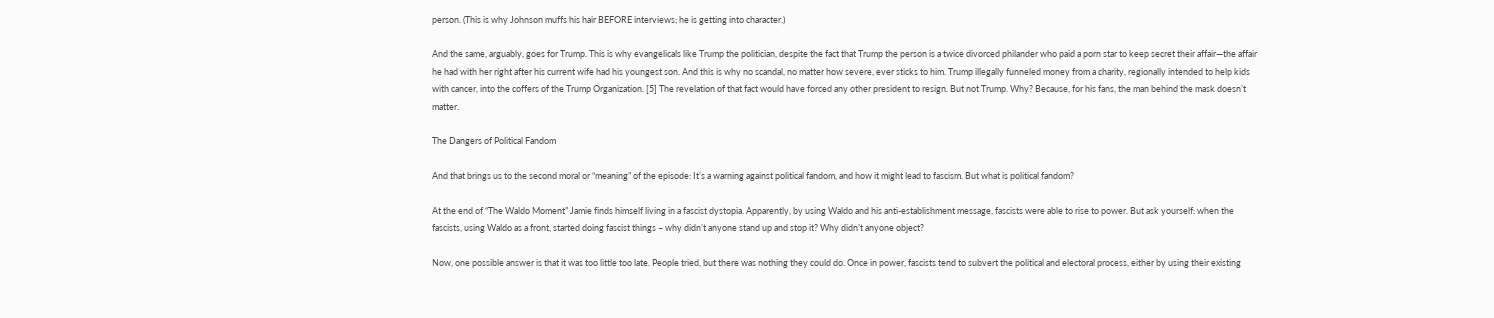person. (This is why Johnson muffs his hair BEFORE interviews; he is getting into character.)

And the same, arguably, goes for Trump. This is why evangelicals like Trump the politician, despite the fact that Trump the person is a twice divorced philander who paid a porn star to keep secret their affair—the affair he had with her right after his current wife had his youngest son. And this is why no scandal, no matter how severe, ever sticks to him. Trump illegally funneled money from a charity, regionally intended to help kids with cancer, into the coffers of the Trump Organization. [5] The revelation of that fact would have forced any other president to resign. But not Trump. Why? Because, for his fans, the man behind the mask doesn’t matter.

The Dangers of Political Fandom

And that brings us to the second moral or “meaning” of the episode: It’s a warning against political fandom, and how it might lead to fascism. But what is political fandom?

At the end of “The Waldo Moment” Jamie finds himself living in a fascist dystopia. Apparently, by using Waldo and his anti-establishment message, fascists were able to rise to power. But ask yourself: when the fascists, using Waldo as a front, started doing fascist things – why didn’t anyone stand up and stop it? Why didn’t anyone object?

Now, one possible answer is that it was too little too late. People tried, but there was nothing they could do. Once in power, fascists tend to subvert the political and electoral process, either by using their existing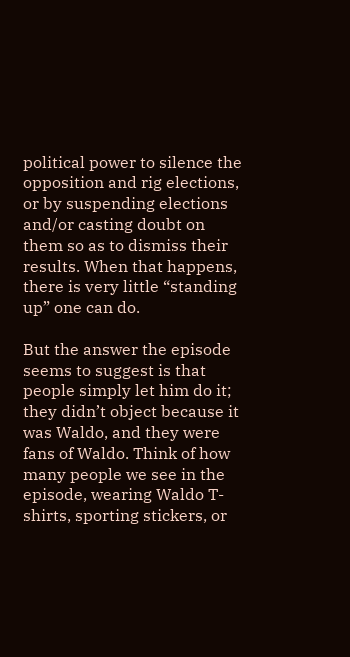political power to silence the opposition and rig elections, or by suspending elections and/or casting doubt on them so as to dismiss their results. When that happens, there is very little “standing up” one can do.

But the answer the episode seems to suggest is that people simply let him do it; they didn’t object because it was Waldo, and they were fans of Waldo. Think of how many people we see in the episode, wearing Waldo T-shirts, sporting stickers, or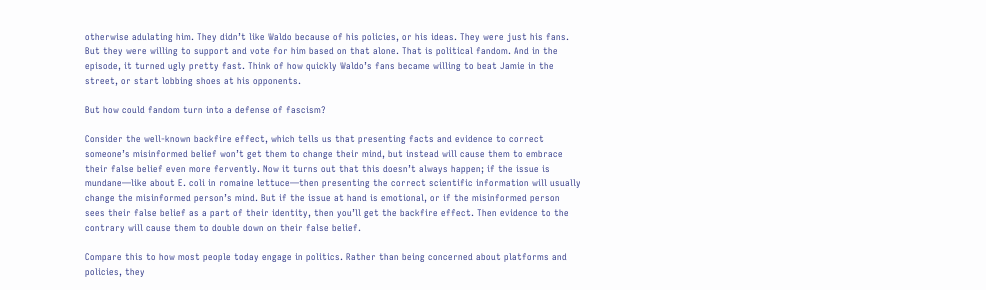otherwise adulating him. They didn’t like Waldo because of his policies, or his ideas. They were just his fans. But they were willing to support and vote for him based on that alone. That is political fandom. And in the episode, it turned ugly pretty fast. Think of how quickly Waldo’s fans became willing to beat Jamie in the street, or start lobbing shoes at his opponents.

But how could fandom turn into a defense of fascism?

Consider the well-known backfire effect, which tells us that presenting facts and evidence to correct someone’s misinformed belief won’t get them to change their mind, but instead will cause them to embrace their false belief even more fervently. Now it turns out that this doesn’t always happen; if the issue is mundane—like about E. coli in romaine lettuce—then presenting the correct scientific information will usually change the misinformed person’s mind. But if the issue at hand is emotional, or if the misinformed person sees their false belief as a part of their identity, then you’ll get the backfire effect. Then evidence to the contrary will cause them to double down on their false belief.

Compare this to how most people today engage in politics. Rather than being concerned about platforms and policies, they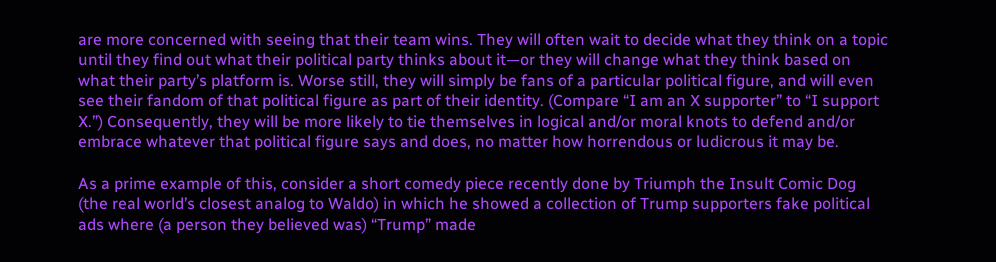are more concerned with seeing that their team wins. They will often wait to decide what they think on a topic until they find out what their political party thinks about it—or they will change what they think based on what their party’s platform is. Worse still, they will simply be fans of a particular political figure, and will even see their fandom of that political figure as part of their identity. (Compare “I am an X supporter” to “I support X.”) Consequently, they will be more likely to tie themselves in logical and/or moral knots to defend and/or embrace whatever that political figure says and does, no matter how horrendous or ludicrous it may be.

As a prime example of this, consider a short comedy piece recently done by Triumph the Insult Comic Dog (the real world’s closest analog to Waldo) in which he showed a collection of Trump supporters fake political ads where (a person they believed was) “Trump” made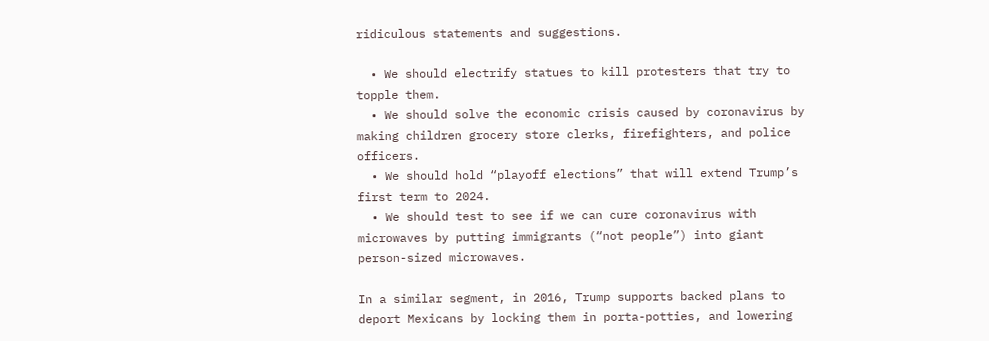ridiculous statements and suggestions.

  • We should electrify statues to kill protesters that try to topple them.
  • We should solve the economic crisis caused by coronavirus by making children grocery store clerks, firefighters, and police officers.
  • We should hold “playoff elections” that will extend Trump’s first term to 2024.
  • We should test to see if we can cure coronavirus with microwaves by putting immigrants (“not people”) into giant person-sized microwaves.

In a similar segment, in 2016, Trump supports backed plans to deport Mexicans by locking them in porta-potties, and lowering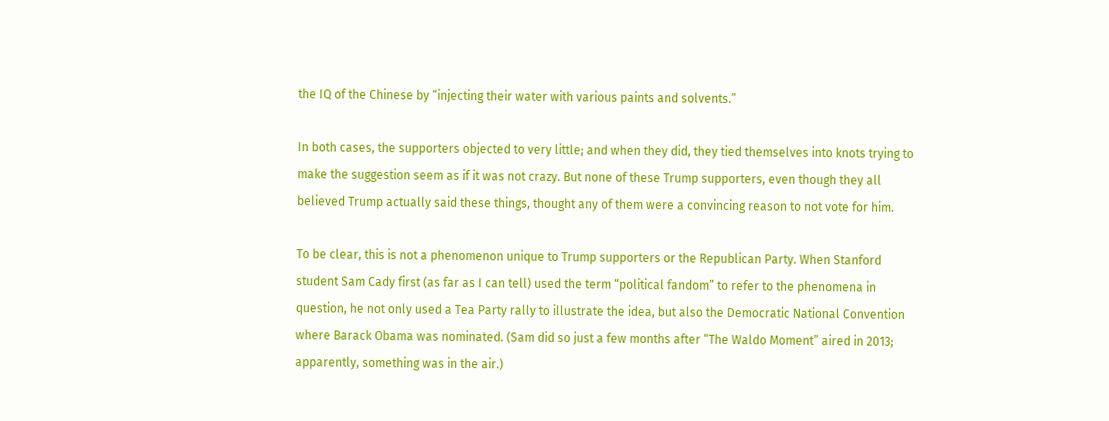the IQ of the Chinese by “injecting their water with various paints and solvents.”

In both cases, the supporters objected to very little; and when they did, they tied themselves into knots trying to make the suggestion seem as if it was not crazy. But none of these Trump supporters, even though they all believed Trump actually said these things, thought any of them were a convincing reason to not vote for him.

To be clear, this is not a phenomenon unique to Trump supporters or the Republican Party. When Stanford student Sam Cady first (as far as I can tell) used the term “political fandom” to refer to the phenomena in question, he not only used a Tea Party rally to illustrate the idea, but also the Democratic National Convention where Barack Obama was nominated. (Sam did so just a few months after “The Waldo Moment” aired in 2013; apparently, something was in the air.)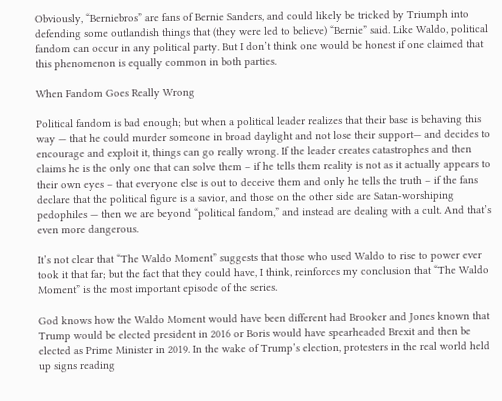Obviously, “Berniebros” are fans of Bernie Sanders, and could likely be tricked by Triumph into defending some outlandish things that (they were led to believe) “Bernie” said. Like Waldo, political fandom can occur in any political party. But I don’t think one would be honest if one claimed that this phenomenon is equally common in both parties.

When Fandom Goes Really Wrong

Political fandom is bad enough; but when a political leader realizes that their base is behaving this way — that he could murder someone in broad daylight and not lose their support— and decides to encourage and exploit it, things can go really wrong. If the leader creates catastrophes and then claims he is the only one that can solve them – if he tells them reality is not as it actually appears to their own eyes – that everyone else is out to deceive them and only he tells the truth – if the fans declare that the political figure is a savior, and those on the other side are Satan-worshiping pedophiles — then we are beyond “political fandom,” and instead are dealing with a cult. And that’s even more dangerous.

It’s not clear that “The Waldo Moment” suggests that those who used Waldo to rise to power ever took it that far; but the fact that they could have, I think, reinforces my conclusion that “The Waldo Moment” is the most important episode of the series.

God knows how the Waldo Moment would have been different had Brooker and Jones known that Trump would be elected president in 2016 or Boris would have spearheaded Brexit and then be elected as Prime Minister in 2019. In the wake of Trump’s election, protesters in the real world held up signs reading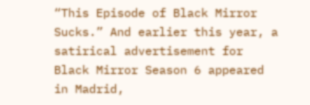“This Episode of Black Mirror Sucks.” And earlier this year, a satirical advertisement for Black Mirror Season 6 appeared in Madrid,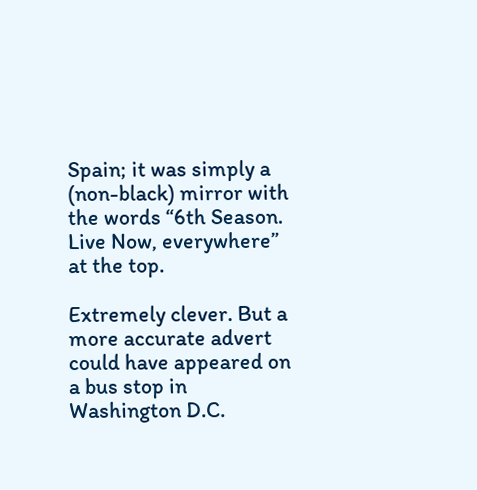Spain; it was simply a (non-black) mirror with the words “6th Season. Live Now, everywhere” at the top.

Extremely clever. But a more accurate advert could have appeared on a bus stop in Washington D.C.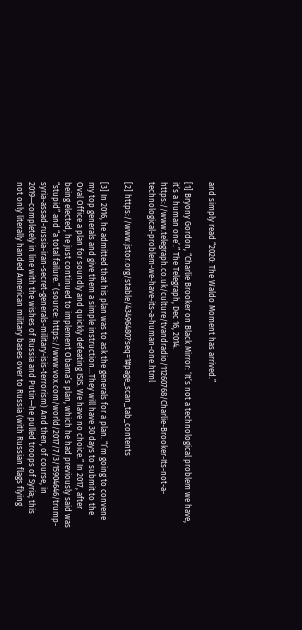and simply read “2020: The Waldo Moment has arrived.”

[1] Bryony Gordon, “Charlie Brooker on Black Mirror: ‘It’s not a technological problem we have, it’s a human one’.” The Telegraph, Dec 16, 2014. https://www.telegraph.co.uk/culture/tvandradio/11260768/Charlie-Brooker-Its-not-a-technological-problem-we-have-its-a-human-one.html

[2] https://www.jstor.org/stable/43496480?seq=1#page_scan_tab_contents

[3] In 2016, he admitted that his plan was to ask the generals for a plan. “I’m going to convene my top generals and give them a simple instruction…They will have 30 days to submit to the Oval Office a plan for soundly and quickly defeating ISIS. We have no choice.” In 2017, after being elected, he just continued to implement Obama’s plan, which he had previously said was “stupid” and “a total failure.” (source: https://www.vox.com/world/2017/7/3/15904646/trump-syria-assad-russia-iran-secret-generals-military-isis-terrorism) And then, of course, in 2019—completely in line with the wishes of Russia and Putin—he pulled troops of Syria; this not only literally handed American military bases over to Russia (with Russian flags flying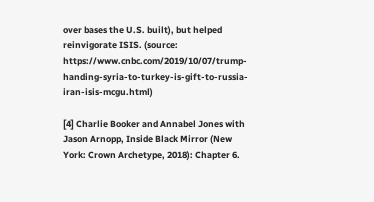over bases the U.S. built), but helped reinvigorate ISIS. (source: https://www.cnbc.com/2019/10/07/trump-handing-syria-to-turkey-is-gift-to-russia-iran-isis-mcgu.html)

[4] Charlie Booker and Annabel Jones with Jason Arnopp, Inside Black Mirror (New York: Crown Archetype, 2018): Chapter 6.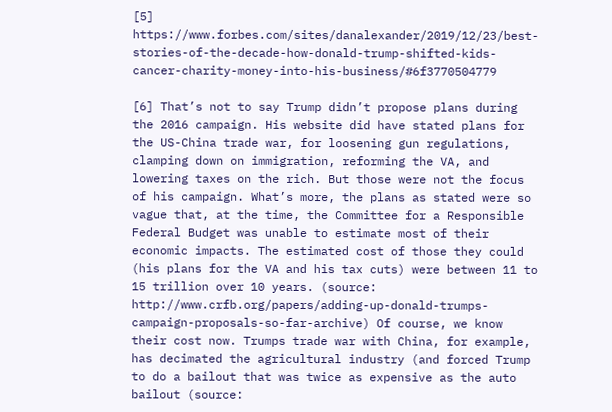[5] https://www.forbes.com/sites/danalexander/2019/12/23/best-stories-of-the-decade-how-donald-trump-shifted-kids-cancer-charity-money-into-his-business/#6f3770504779

[6] That’s not to say Trump didn’t propose plans during the 2016 campaign. His website did have stated plans for the US-China trade war, for loosening gun regulations, clamping down on immigration, reforming the VA, and lowering taxes on the rich. But those were not the focus of his campaign. What’s more, the plans as stated were so vague that, at the time, the Committee for a Responsible Federal Budget was unable to estimate most of their economic impacts. The estimated cost of those they could (his plans for the VA and his tax cuts) were between 11 to 15 trillion over 10 years. (source: http://www.crfb.org/papers/adding-up-donald-trumps-campaign-proposals-so-far-archive) Of course, we know their cost now. Trumps trade war with China, for example, has decimated the agricultural industry (and forced Trump to do a bailout that was twice as expensive as the auto bailout (source: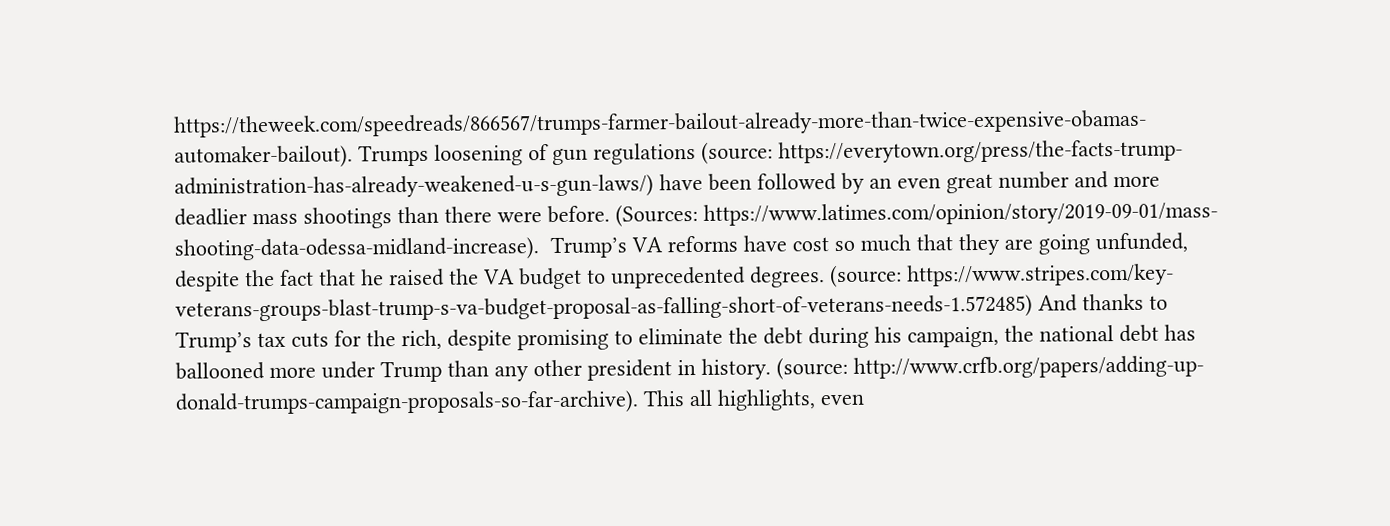https://theweek.com/speedreads/866567/trumps-farmer-bailout-already-more-than-twice-expensive-obamas-automaker-bailout). Trumps loosening of gun regulations (source: https://everytown.org/press/the-facts-trump-administration-has-already-weakened-u-s-gun-laws/) have been followed by an even great number and more deadlier mass shootings than there were before. (Sources: https://www.latimes.com/opinion/story/2019-09-01/mass-shooting-data-odessa-midland-increase).  Trump’s VA reforms have cost so much that they are going unfunded, despite the fact that he raised the VA budget to unprecedented degrees. (source: https://www.stripes.com/key-veterans-groups-blast-trump-s-va-budget-proposal-as-falling-short-of-veterans-needs-1.572485) And thanks to Trump’s tax cuts for the rich, despite promising to eliminate the debt during his campaign, the national debt has ballooned more under Trump than any other president in history. (source: http://www.crfb.org/papers/adding-up-donald-trumps-campaign-proposals-so-far-archive). This all highlights, even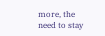more, the need to stay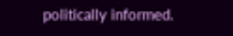politically informed.